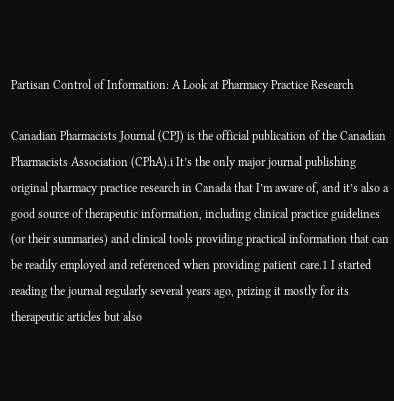Partisan Control of Information: A Look at Pharmacy Practice Research

Canadian Pharmacists Journal (CPJ) is the official publication of the Canadian Pharmacists Association (CPhA).i It’s the only major journal publishing original pharmacy practice research in Canada that I’m aware of, and it’s also a good source of therapeutic information, including clinical practice guidelines (or their summaries) and clinical tools providing practical information that can be readily employed and referenced when providing patient care.1 I started reading the journal regularly several years ago, prizing it mostly for its therapeutic articles but also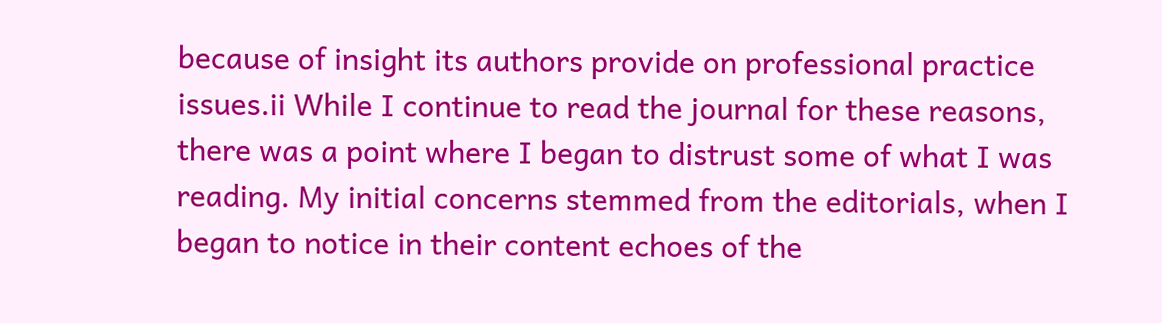because of insight its authors provide on professional practice issues.ii While I continue to read the journal for these reasons, there was a point where I began to distrust some of what I was reading. My initial concerns stemmed from the editorials, when I began to notice in their content echoes of the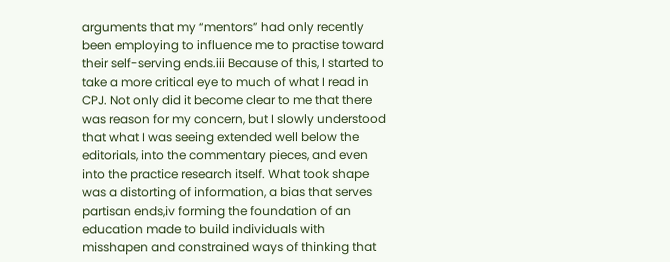arguments that my “mentors” had only recently been employing to influence me to practise toward their self-serving ends.iii Because of this, I started to take a more critical eye to much of what I read in CPJ. Not only did it become clear to me that there was reason for my concern, but I slowly understood that what I was seeing extended well below the editorials, into the commentary pieces, and even into the practice research itself. What took shape was a distorting of information, a bias that serves partisan ends,iv forming the foundation of an education made to build individuals with misshapen and constrained ways of thinking that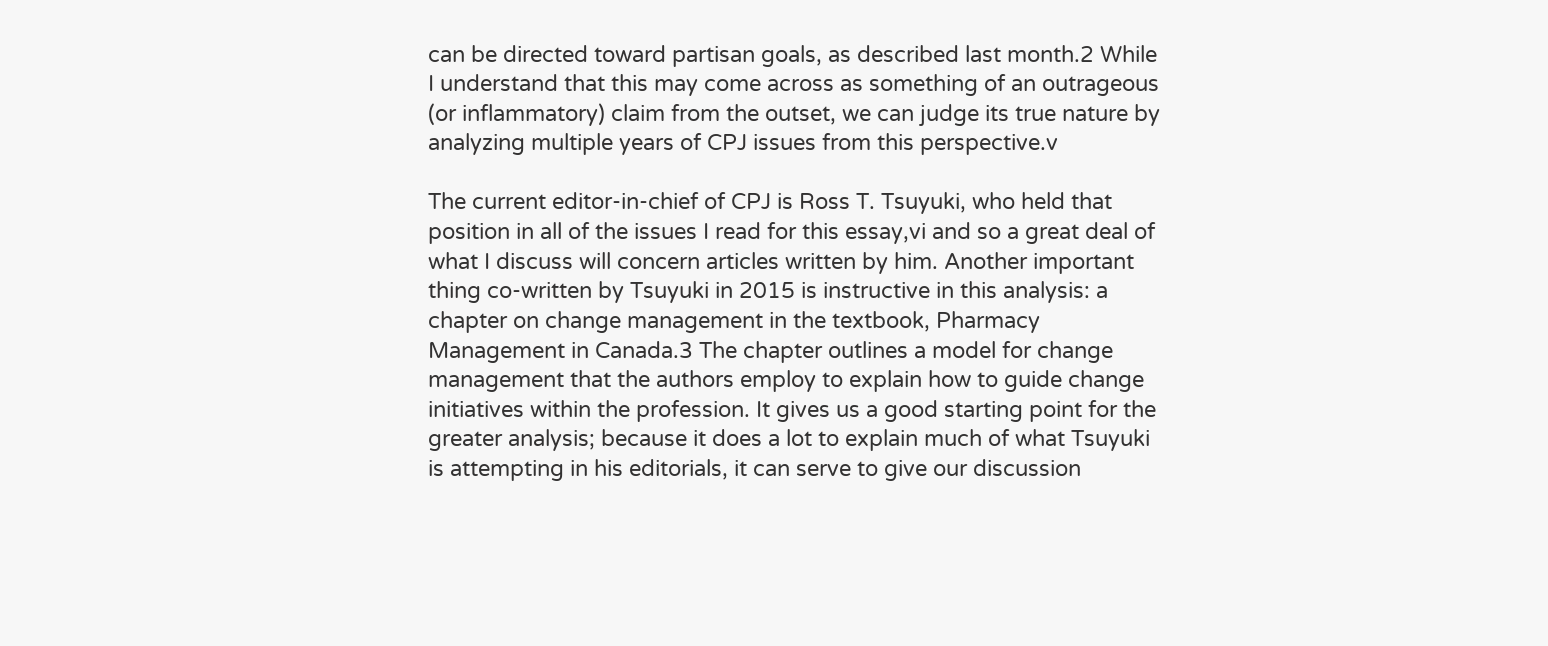can be directed toward partisan goals, as described last month.2 While I understand that this may come across as something of an outrageous (or inflammatory) claim from the outset, we can judge its true nature by analyzing multiple years of CPJ issues from this perspective.v

The current editor-in-chief of CPJ is Ross T. Tsuyuki, who held that position in all of the issues I read for this essay,vi and so a great deal of what I discuss will concern articles written by him. Another important thing co-written by Tsuyuki in 2015 is instructive in this analysis: a chapter on change management in the textbook, Pharmacy Management in Canada.3 The chapter outlines a model for change management that the authors employ to explain how to guide change initiatives within the profession. It gives us a good starting point for the greater analysis; because it does a lot to explain much of what Tsuyuki is attempting in his editorials, it can serve to give our discussion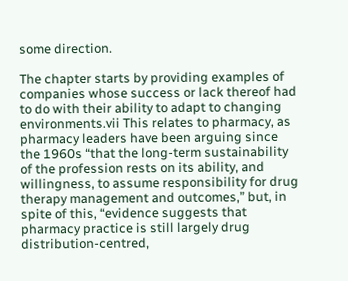some direction.

The chapter starts by providing examples of companies whose success or lack thereof had to do with their ability to adapt to changing environments.vii This relates to pharmacy, as pharmacy leaders have been arguing since the 1960s “that the long-term sustainability of the profession rests on its ability, and willingness, to assume responsibility for drug therapy management and outcomes,” but, in spite of this, “evidence suggests that pharmacy practice is still largely drug distribution-centred,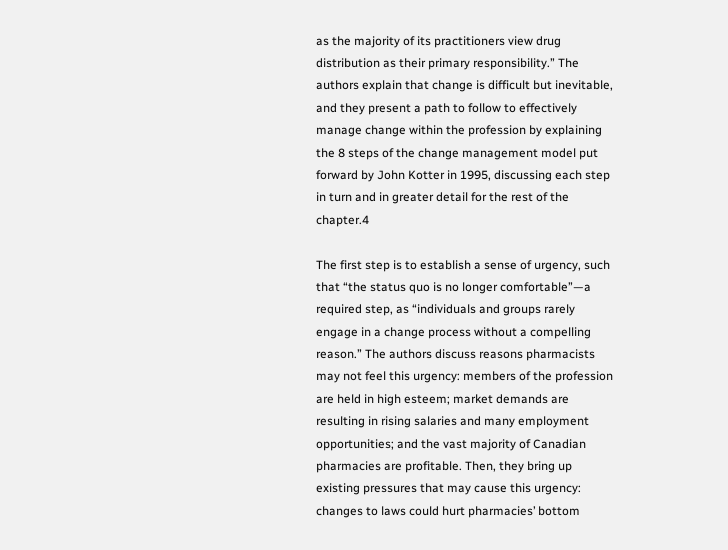as the majority of its practitioners view drug distribution as their primary responsibility.” The authors explain that change is difficult but inevitable, and they present a path to follow to effectively manage change within the profession by explaining the 8 steps of the change management model put forward by John Kotter in 1995, discussing each step in turn and in greater detail for the rest of the chapter.4

The first step is to establish a sense of urgency, such that “the status quo is no longer comfortable”—a required step, as “individuals and groups rarely engage in a change process without a compelling reason.” The authors discuss reasons pharmacists may not feel this urgency: members of the profession are held in high esteem; market demands are resulting in rising salaries and many employment opportunities; and the vast majority of Canadian pharmacies are profitable. Then, they bring up existing pressures that may cause this urgency: changes to laws could hurt pharmacies’ bottom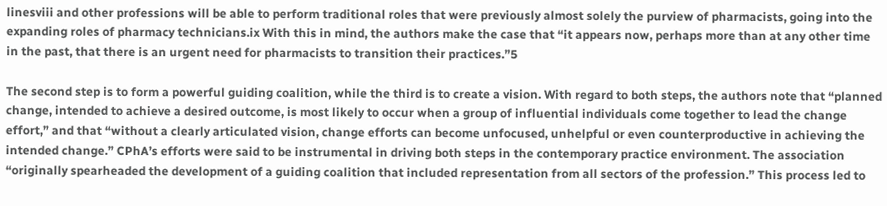linesviii and other professions will be able to perform traditional roles that were previously almost solely the purview of pharmacists, going into the expanding roles of pharmacy technicians.ix With this in mind, the authors make the case that “it appears now, perhaps more than at any other time in the past, that there is an urgent need for pharmacists to transition their practices.”5

The second step is to form a powerful guiding coalition, while the third is to create a vision. With regard to both steps, the authors note that “planned change, intended to achieve a desired outcome, is most likely to occur when a group of influential individuals come together to lead the change effort,” and that “without a clearly articulated vision, change efforts can become unfocused, unhelpful or even counterproductive in achieving the intended change.” CPhA’s efforts were said to be instrumental in driving both steps in the contemporary practice environment. The association “originally spearheaded the development of a guiding coalition that included representation from all sectors of the profession.” This process led to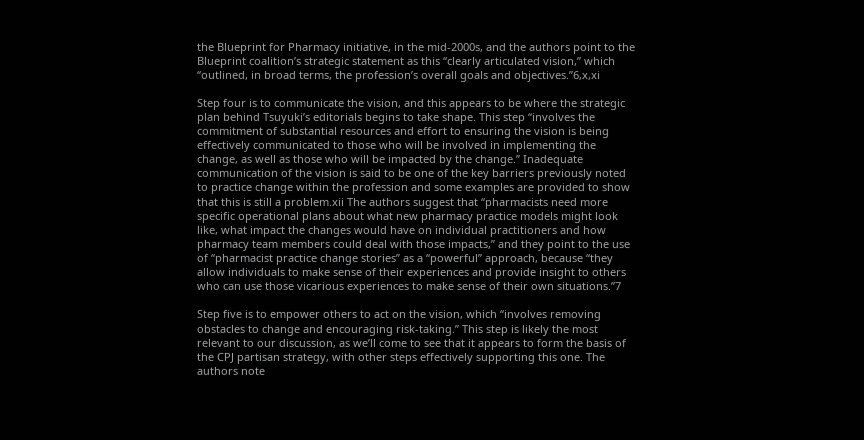the Blueprint for Pharmacy initiative, in the mid-2000s, and the authors point to the Blueprint coalition’s strategic statement as this “clearly articulated vision,” which “outlined, in broad terms, the profession’s overall goals and objectives.”6,x,xi

Step four is to communicate the vision, and this appears to be where the strategic plan behind Tsuyuki’s editorials begins to take shape. This step “involves the commitment of substantial resources and effort to ensuring the vision is being effectively communicated to those who will be involved in implementing the change, as well as those who will be impacted by the change.” Inadequate communication of the vision is said to be one of the key barriers previously noted to practice change within the profession and some examples are provided to show that this is still a problem.xii The authors suggest that “pharmacists need more specific operational plans about what new pharmacy practice models might look like, what impact the changes would have on individual practitioners and how pharmacy team members could deal with those impacts,” and they point to the use of “pharmacist practice change stories” as a “powerful” approach, because “they allow individuals to make sense of their experiences and provide insight to others who can use those vicarious experiences to make sense of their own situations.”7

Step five is to empower others to act on the vision, which “involves removing obstacles to change and encouraging risk-taking.” This step is likely the most relevant to our discussion, as we’ll come to see that it appears to form the basis of the CPJ partisan strategy, with other steps effectively supporting this one. The authors note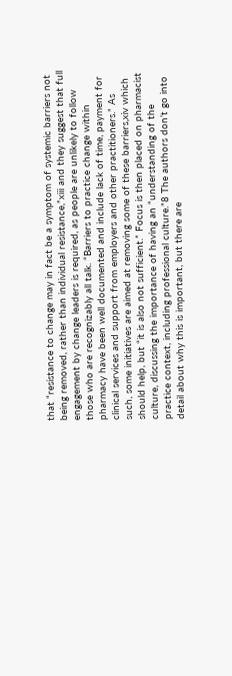that “resistance to change may in fact be a symptom of systemic barriers not being removed, rather than individual resistance,”xiii and they suggest that full engagement by change leaders is required, as people are unlikely to follow those who are recognizably all talk. “Barriers to practice change within pharmacy have been well documented and include lack of time, payment for clinical services and support from employers and other practitioners.” As such, some initiatives are aimed at removing some of these barriers,xiv which should help, but “it is also not sufficient.” Focus is then placed on pharmacist culture, discussing the importance of having an “understanding of the practice context, including professional culture.”8 The authors don’t go into detail about why this is important, but there are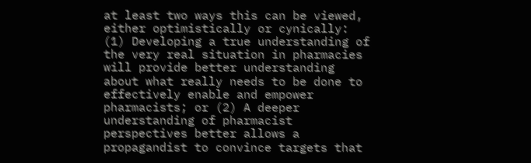at least two ways this can be viewed, either optimistically or cynically: (1) Developing a true understanding of the very real situation in pharmacies will provide better understanding about what really needs to be done to effectively enable and empower pharmacists; or (2) A deeper understanding of pharmacist perspectives better allows a propagandist to convince targets that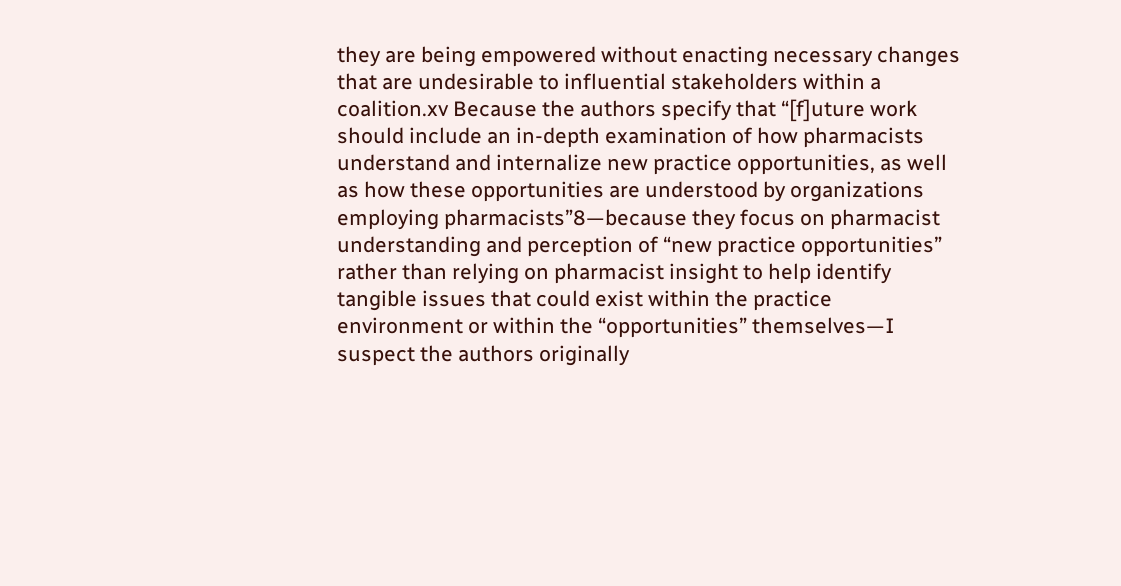they are being empowered without enacting necessary changes that are undesirable to influential stakeholders within a coalition.xv Because the authors specify that “[f]uture work should include an in-depth examination of how pharmacists understand and internalize new practice opportunities, as well as how these opportunities are understood by organizations employing pharmacists”8—because they focus on pharmacist understanding and perception of “new practice opportunities” rather than relying on pharmacist insight to help identify tangible issues that could exist within the practice environment or within the “opportunities” themselves—I suspect the authors originally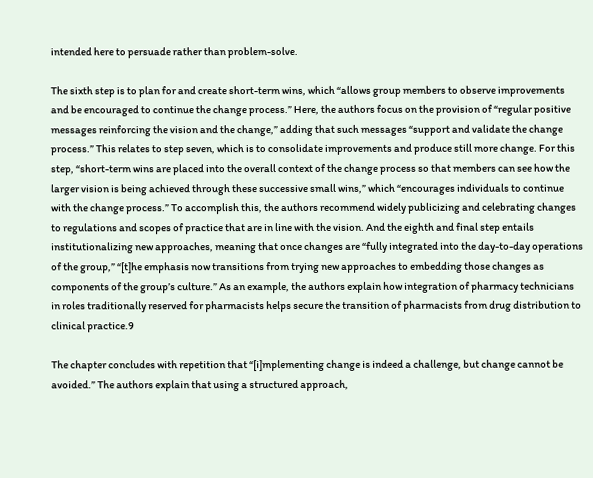intended here to persuade rather than problem-solve.

The sixth step is to plan for and create short-term wins, which “allows group members to observe improvements and be encouraged to continue the change process.” Here, the authors focus on the provision of “regular positive messages reinforcing the vision and the change,” adding that such messages “support and validate the change process.” This relates to step seven, which is to consolidate improvements and produce still more change. For this step, “short-term wins are placed into the overall context of the change process so that members can see how the larger vision is being achieved through these successive small wins,” which “encourages individuals to continue with the change process.” To accomplish this, the authors recommend widely publicizing and celebrating changes to regulations and scopes of practice that are in line with the vision. And the eighth and final step entails institutionalizing new approaches, meaning that once changes are “fully integrated into the day-to-day operations of the group,” “[t]he emphasis now transitions from trying new approaches to embedding those changes as components of the group’s culture.” As an example, the authors explain how integration of pharmacy technicians in roles traditionally reserved for pharmacists helps secure the transition of pharmacists from drug distribution to clinical practice.9

The chapter concludes with repetition that “[i]mplementing change is indeed a challenge, but change cannot be avoided.” The authors explain that using a structured approach,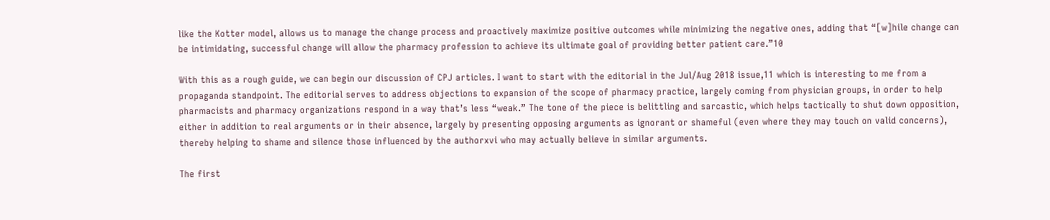like the Kotter model, allows us to manage the change process and proactively maximize positive outcomes while minimizing the negative ones, adding that “[w]hile change can be intimidating, successful change will allow the pharmacy profession to achieve its ultimate goal of providing better patient care.”10

With this as a rough guide, we can begin our discussion of CPJ articles. I want to start with the editorial in the Jul/Aug 2018 issue,11 which is interesting to me from a propaganda standpoint. The editorial serves to address objections to expansion of the scope of pharmacy practice, largely coming from physician groups, in order to help pharmacists and pharmacy organizations respond in a way that’s less “weak.” The tone of the piece is belittling and sarcastic, which helps tactically to shut down opposition, either in addition to real arguments or in their absence, largely by presenting opposing arguments as ignorant or shameful (even where they may touch on valid concerns), thereby helping to shame and silence those influenced by the authorxvi who may actually believe in similar arguments.

The first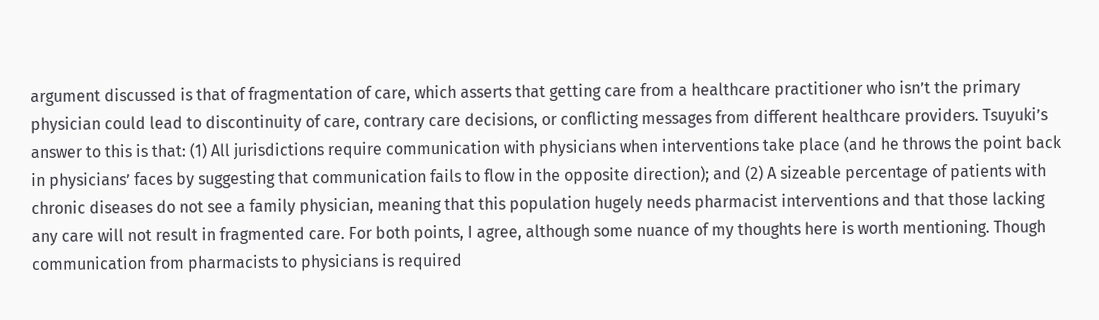argument discussed is that of fragmentation of care, which asserts that getting care from a healthcare practitioner who isn’t the primary physician could lead to discontinuity of care, contrary care decisions, or conflicting messages from different healthcare providers. Tsuyuki’s answer to this is that: (1) All jurisdictions require communication with physicians when interventions take place (and he throws the point back in physicians’ faces by suggesting that communication fails to flow in the opposite direction); and (2) A sizeable percentage of patients with chronic diseases do not see a family physician, meaning that this population hugely needs pharmacist interventions and that those lacking any care will not result in fragmented care. For both points, I agree, although some nuance of my thoughts here is worth mentioning. Though communication from pharmacists to physicians is required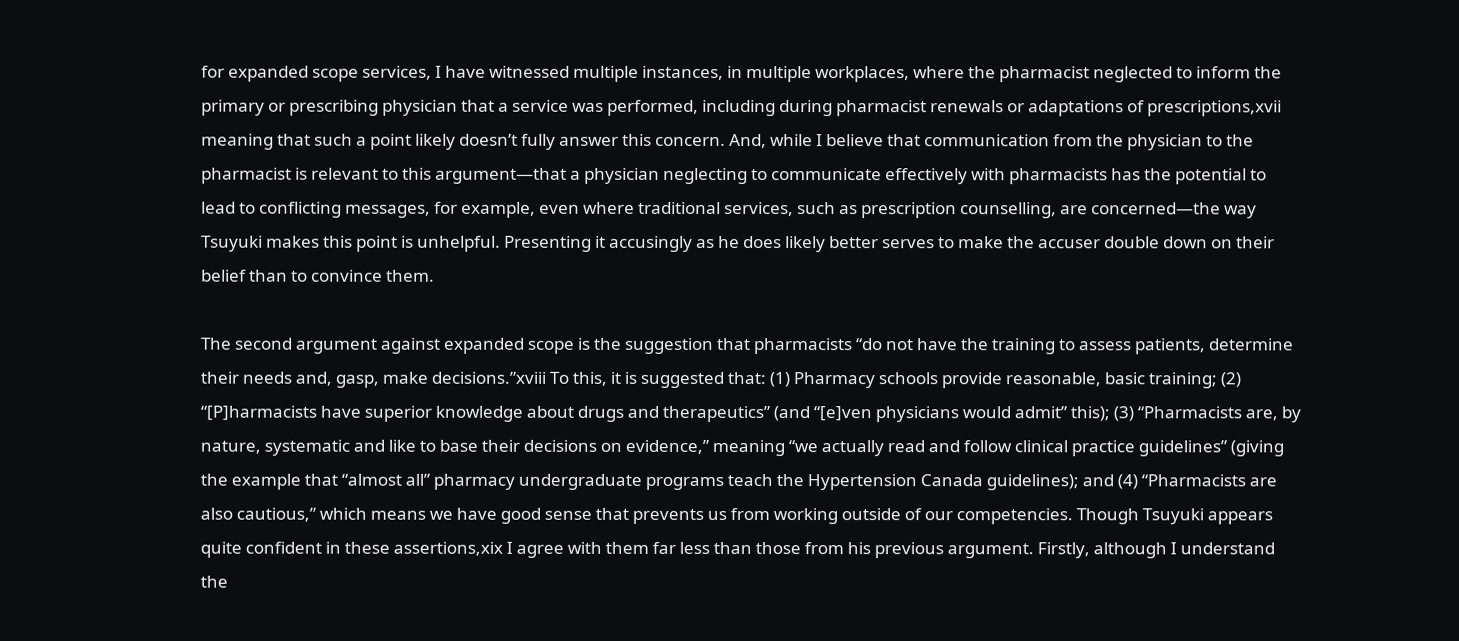for expanded scope services, I have witnessed multiple instances, in multiple workplaces, where the pharmacist neglected to inform the primary or prescribing physician that a service was performed, including during pharmacist renewals or adaptations of prescriptions,xvii meaning that such a point likely doesn’t fully answer this concern. And, while I believe that communication from the physician to the pharmacist is relevant to this argument—that a physician neglecting to communicate effectively with pharmacists has the potential to lead to conflicting messages, for example, even where traditional services, such as prescription counselling, are concerned—the way Tsuyuki makes this point is unhelpful. Presenting it accusingly as he does likely better serves to make the accuser double down on their belief than to convince them.

The second argument against expanded scope is the suggestion that pharmacists “do not have the training to assess patients, determine their needs and, gasp, make decisions.”xviii To this, it is suggested that: (1) Pharmacy schools provide reasonable, basic training; (2) “[P]harmacists have superior knowledge about drugs and therapeutics” (and “[e]ven physicians would admit” this); (3) “Pharmacists are, by nature, systematic and like to base their decisions on evidence,” meaning “we actually read and follow clinical practice guidelines” (giving the example that “almost all” pharmacy undergraduate programs teach the Hypertension Canada guidelines); and (4) “Pharmacists are also cautious,” which means we have good sense that prevents us from working outside of our competencies. Though Tsuyuki appears quite confident in these assertions,xix I agree with them far less than those from his previous argument. Firstly, although I understand the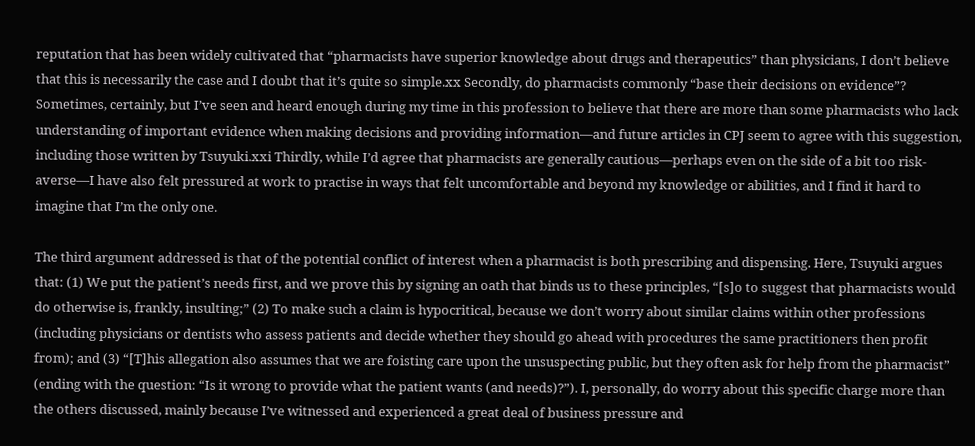reputation that has been widely cultivated that “pharmacists have superior knowledge about drugs and therapeutics” than physicians, I don’t believe that this is necessarily the case and I doubt that it’s quite so simple.xx Secondly, do pharmacists commonly “base their decisions on evidence”? Sometimes, certainly, but I’ve seen and heard enough during my time in this profession to believe that there are more than some pharmacists who lack understanding of important evidence when making decisions and providing information—and future articles in CPJ seem to agree with this suggestion, including those written by Tsuyuki.xxi Thirdly, while I’d agree that pharmacists are generally cautious—perhaps even on the side of a bit too risk-averse—I have also felt pressured at work to practise in ways that felt uncomfortable and beyond my knowledge or abilities, and I find it hard to imagine that I’m the only one.

The third argument addressed is that of the potential conflict of interest when a pharmacist is both prescribing and dispensing. Here, Tsuyuki argues that: (1) We put the patient’s needs first, and we prove this by signing an oath that binds us to these principles, “[s]o to suggest that pharmacists would do otherwise is, frankly, insulting;” (2) To make such a claim is hypocritical, because we don’t worry about similar claims within other professions (including physicians or dentists who assess patients and decide whether they should go ahead with procedures the same practitioners then profit from); and (3) “[T]his allegation also assumes that we are foisting care upon the unsuspecting public, but they often ask for help from the pharmacist” (ending with the question: “Is it wrong to provide what the patient wants (and needs)?”). I, personally, do worry about this specific charge more than the others discussed, mainly because I’ve witnessed and experienced a great deal of business pressure and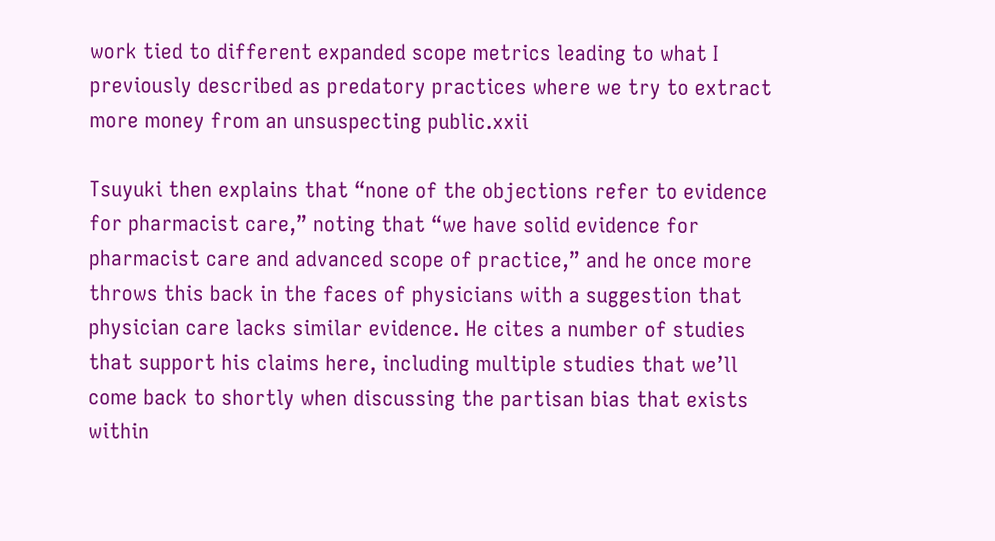work tied to different expanded scope metrics leading to what I previously described as predatory practices where we try to extract more money from an unsuspecting public.xxii

Tsuyuki then explains that “none of the objections refer to evidence for pharmacist care,” noting that “we have solid evidence for pharmacist care and advanced scope of practice,” and he once more throws this back in the faces of physicians with a suggestion that physician care lacks similar evidence. He cites a number of studies that support his claims here, including multiple studies that we’ll come back to shortly when discussing the partisan bias that exists within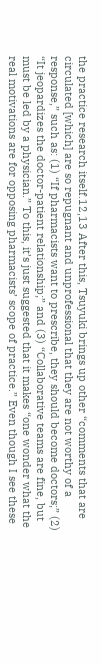the practice research itself.12,13 After this, Tsuyuki brings up other “comments that are circulated [which] are so repugnant and unprofessional that they are not worthy of a response,” such as: (1) “If pharmacists want to prescribe, they should become doctors;” (2) “It jeopardizes the doctor-patient relationship;” and (3) “Collaborative teams are fine, but must be led by a physician.” To this, it’s just suggested that it makes “one wonder what the real motivations are for opposing pharmacists’ scope of practice.” Even though I see these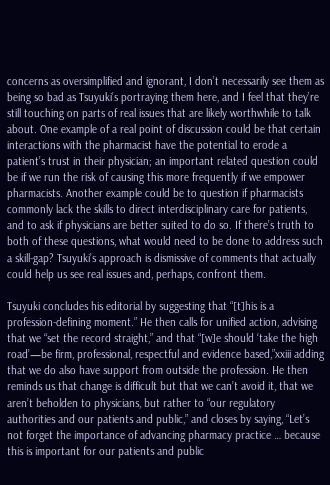concerns as oversimplified and ignorant, I don’t necessarily see them as being so bad as Tsuyuki’s portraying them here, and I feel that they’re still touching on parts of real issues that are likely worthwhile to talk about. One example of a real point of discussion could be that certain interactions with the pharmacist have the potential to erode a patient’s trust in their physician; an important related question could be if we run the risk of causing this more frequently if we empower pharmacists. Another example could be to question if pharmacists commonly lack the skills to direct interdisciplinary care for patients, and to ask if physicians are better suited to do so. If there’s truth to both of these questions, what would need to be done to address such a skill-gap? Tsuyuki’s approach is dismissive of comments that actually could help us see real issues and, perhaps, confront them.

Tsuyuki concludes his editorial by suggesting that “[t]his is a profession-defining moment.” He then calls for unified action, advising that we “set the record straight,” and that “[w]e should ‘take the high road’—be firm, professional, respectful and evidence based,”xxiii adding that we do also have support from outside the profession. He then reminds us that change is difficult but that we can’t avoid it, that we aren’t beholden to physicians, but rather to “our regulatory authorities and our patients and public,” and closes by saying, “Let’s not forget the importance of advancing pharmacy practice … because this is important for our patients and public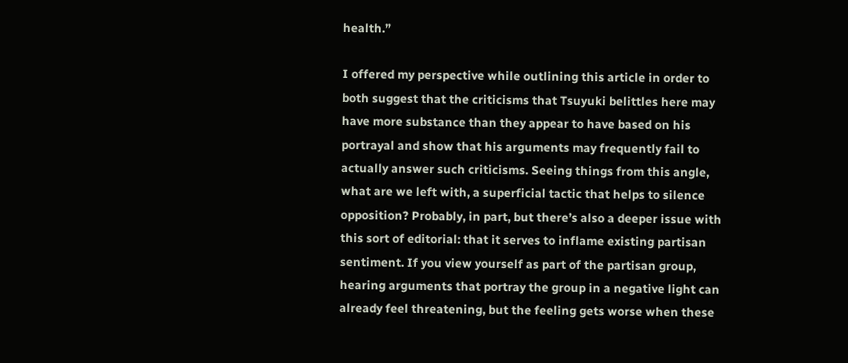health.”

I offered my perspective while outlining this article in order to both suggest that the criticisms that Tsuyuki belittles here may have more substance than they appear to have based on his portrayal and show that his arguments may frequently fail to actually answer such criticisms. Seeing things from this angle, what are we left with, a superficial tactic that helps to silence opposition? Probably, in part, but there’s also a deeper issue with this sort of editorial: that it serves to inflame existing partisan sentiment. If you view yourself as part of the partisan group, hearing arguments that portray the group in a negative light can already feel threatening, but the feeling gets worse when these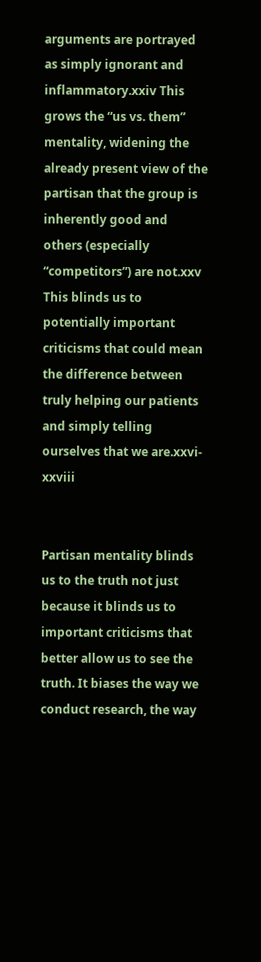arguments are portrayed as simply ignorant and inflammatory.xxiv This grows the “us vs. them” mentality, widening the already present view of the partisan that the group is inherently good and others (especially “competitors”) are not.xxv This blinds us to potentially important criticisms that could mean the difference between truly helping our patients and simply telling ourselves that we are.xxvi-xxviii


Partisan mentality blinds us to the truth not just because it blinds us to important criticisms that better allow us to see the truth. It biases the way we conduct research, the way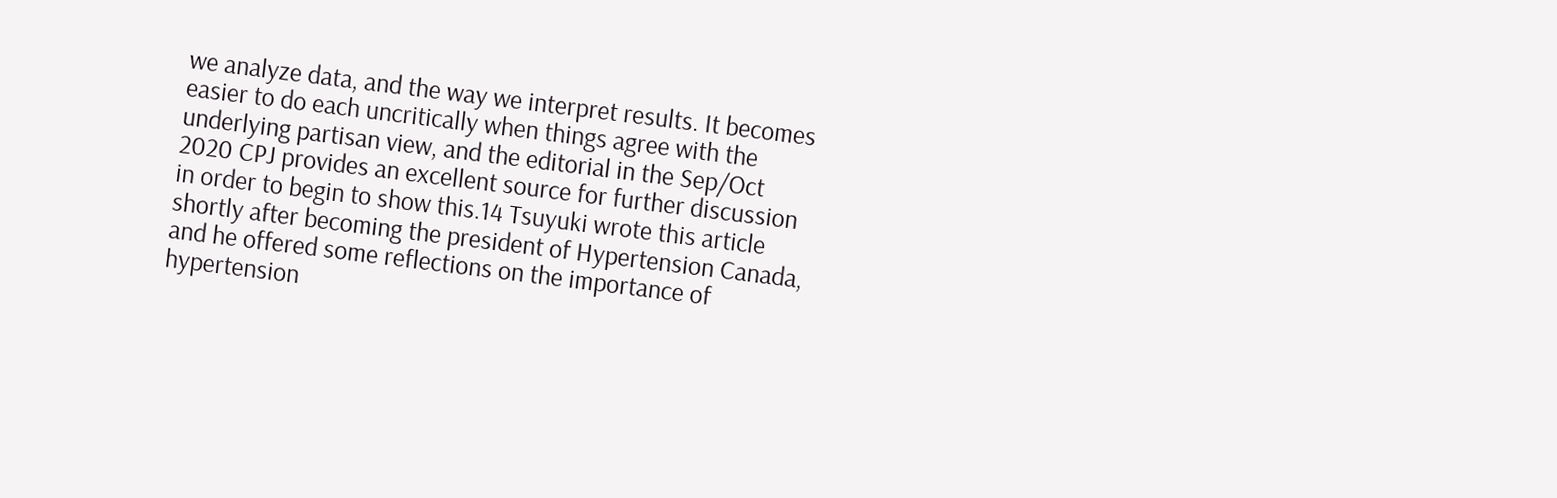we analyze data, and the way we interpret results. It becomes easier to do each uncritically when things agree with the underlying partisan view, and the editorial in the Sep/Oct 2020 CPJ provides an excellent source for further discussion in order to begin to show this.14 Tsuyuki wrote this article shortly after becoming the president of Hypertension Canada, and he offered some reflections on the importance of hypertension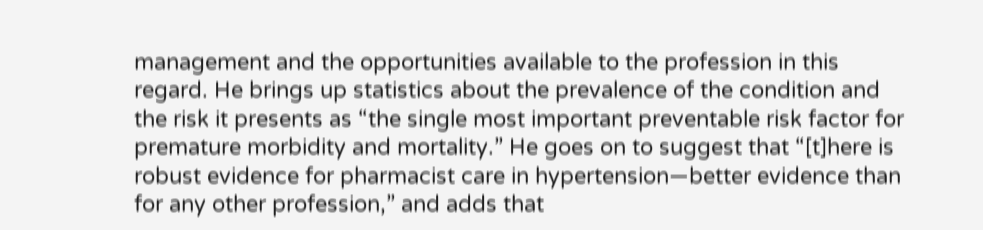management and the opportunities available to the profession in this regard. He brings up statistics about the prevalence of the condition and the risk it presents as “the single most important preventable risk factor for premature morbidity and mortality.” He goes on to suggest that “[t]here is robust evidence for pharmacist care in hypertension—better evidence than for any other profession,” and adds that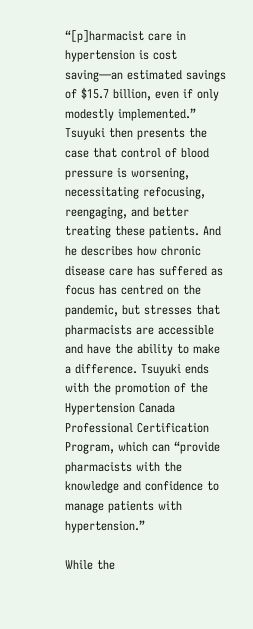“[p]harmacist care in hypertension is cost saving—an estimated savings of $15.7 billion, even if only modestly implemented.” Tsuyuki then presents the case that control of blood pressure is worsening, necessitating refocusing, reengaging, and better treating these patients. And he describes how chronic disease care has suffered as focus has centred on the pandemic, but stresses that pharmacists are accessible and have the ability to make a difference. Tsuyuki ends with the promotion of the Hypertension Canada Professional Certification Program, which can “provide pharmacists with the knowledge and confidence to manage patients with hypertension.”

While the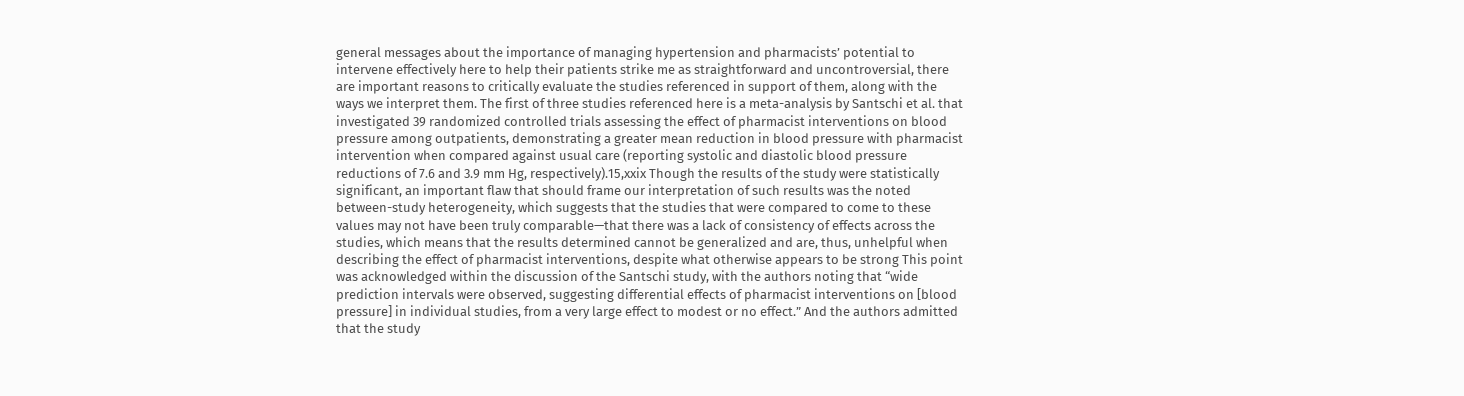general messages about the importance of managing hypertension and pharmacists’ potential to intervene effectively here to help their patients strike me as straightforward and uncontroversial, there are important reasons to critically evaluate the studies referenced in support of them, along with the ways we interpret them. The first of three studies referenced here is a meta-analysis by Santschi et al. that investigated 39 randomized controlled trials assessing the effect of pharmacist interventions on blood pressure among outpatients, demonstrating a greater mean reduction in blood pressure with pharmacist intervention when compared against usual care (reporting systolic and diastolic blood pressure reductions of 7.6 and 3.9 mm Hg, respectively).15,xxix Though the results of the study were statistically significant, an important flaw that should frame our interpretation of such results was the noted between-study heterogeneity, which suggests that the studies that were compared to come to these values may not have been truly comparable—that there was a lack of consistency of effects across the studies, which means that the results determined cannot be generalized and are, thus, unhelpful when describing the effect of pharmacist interventions, despite what otherwise appears to be strong This point was acknowledged within the discussion of the Santschi study, with the authors noting that “wide prediction intervals were observed, suggesting differential effects of pharmacist interventions on [blood pressure] in individual studies, from a very large effect to modest or no effect.” And the authors admitted that the study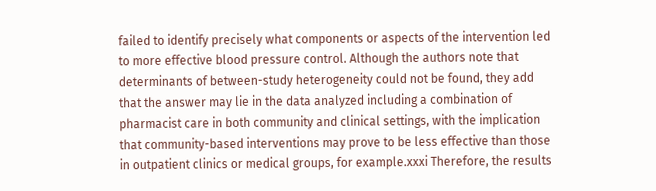failed to identify precisely what components or aspects of the intervention led to more effective blood pressure control. Although the authors note that determinants of between-study heterogeneity could not be found, they add that the answer may lie in the data analyzed including a combination of pharmacist care in both community and clinical settings, with the implication that community-based interventions may prove to be less effective than those in outpatient clinics or medical groups, for example.xxxi Therefore, the results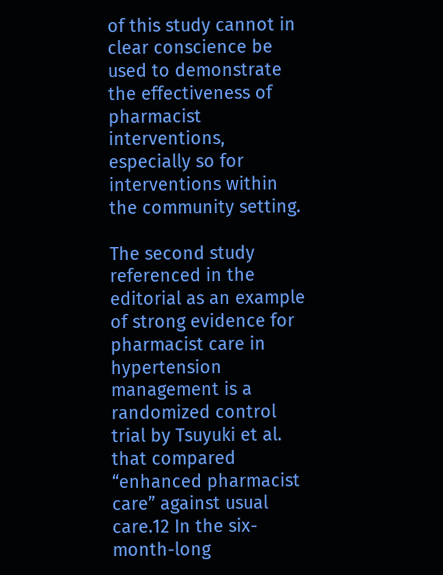of this study cannot in clear conscience be used to demonstrate the effectiveness of pharmacist interventions, especially so for interventions within the community setting.

The second study referenced in the editorial as an example of strong evidence for pharmacist care in hypertension management is a randomized control trial by Tsuyuki et al. that compared “enhanced pharmacist care” against usual care.12 In the six-month-long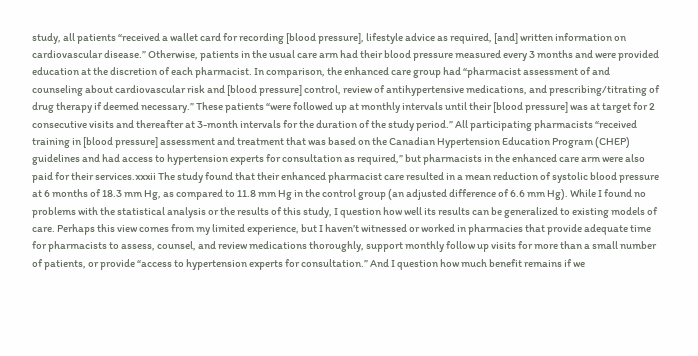study, all patients “received a wallet card for recording [blood pressure], lifestyle advice as required, [and] written information on cardiovascular disease.” Otherwise, patients in the usual care arm had their blood pressure measured every 3 months and were provided education at the discretion of each pharmacist. In comparison, the enhanced care group had “pharmacist assessment of and counseling about cardiovascular risk and [blood pressure] control, review of antihypertensive medications, and prescribing/titrating of drug therapy if deemed necessary.” These patients “were followed up at monthly intervals until their [blood pressure] was at target for 2 consecutive visits and thereafter at 3-month intervals for the duration of the study period.” All participating pharmacists “received training in [blood pressure] assessment and treatment that was based on the Canadian Hypertension Education Program (CHEP) guidelines and had access to hypertension experts for consultation as required,” but pharmacists in the enhanced care arm were also paid for their services.xxxii The study found that their enhanced pharmacist care resulted in a mean reduction of systolic blood pressure at 6 months of 18.3 mm Hg, as compared to 11.8 mm Hg in the control group (an adjusted difference of 6.6 mm Hg). While I found no problems with the statistical analysis or the results of this study, I question how well its results can be generalized to existing models of care. Perhaps this view comes from my limited experience, but I haven’t witnessed or worked in pharmacies that provide adequate time for pharmacists to assess, counsel, and review medications thoroughly, support monthly follow up visits for more than a small number of patients, or provide “access to hypertension experts for consultation.” And I question how much benefit remains if we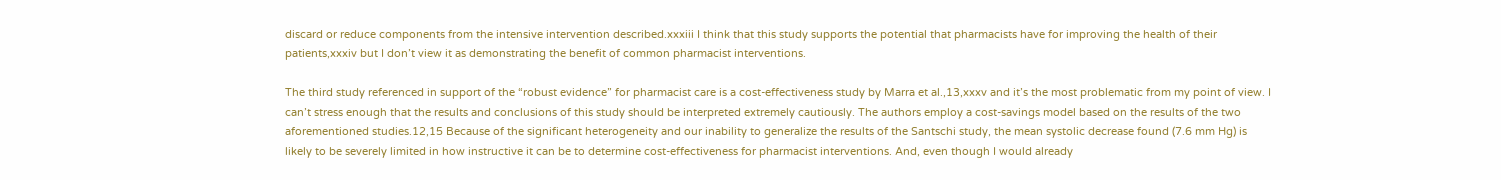discard or reduce components from the intensive intervention described.xxxiii I think that this study supports the potential that pharmacists have for improving the health of their patients,xxxiv but I don’t view it as demonstrating the benefit of common pharmacist interventions.

The third study referenced in support of the “robust evidence” for pharmacist care is a cost-effectiveness study by Marra et al.,13,xxxv and it’s the most problematic from my point of view. I can’t stress enough that the results and conclusions of this study should be interpreted extremely cautiously. The authors employ a cost-savings model based on the results of the two aforementioned studies.12,15 Because of the significant heterogeneity and our inability to generalize the results of the Santschi study, the mean systolic decrease found (7.6 mm Hg) is likely to be severely limited in how instructive it can be to determine cost-effectiveness for pharmacist interventions. And, even though I would already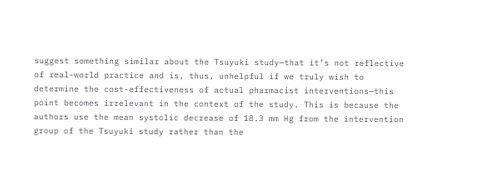suggest something similar about the Tsuyuki study—that it’s not reflective of real-world practice and is, thus, unhelpful if we truly wish to determine the cost-effectiveness of actual pharmacist interventions—this point becomes irrelevant in the context of the study. This is because the authors use the mean systolic decrease of 18.3 mm Hg from the intervention group of the Tsuyuki study rather than the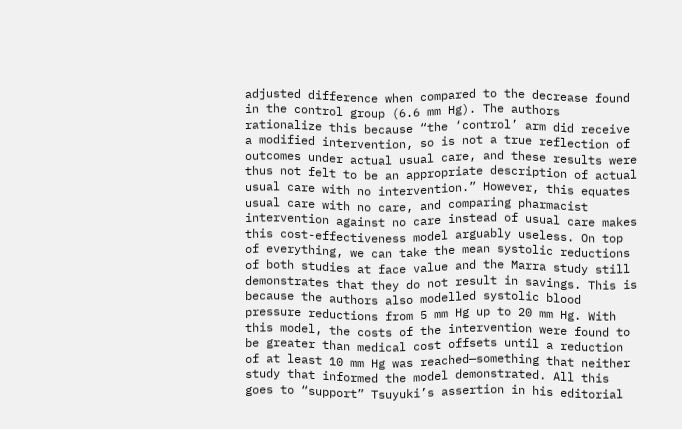adjusted difference when compared to the decrease found in the control group (6.6 mm Hg). The authors rationalize this because “the ‘control’ arm did receive a modified intervention, so is not a true reflection of outcomes under actual usual care, and these results were thus not felt to be an appropriate description of actual usual care with no intervention.” However, this equates usual care with no care, and comparing pharmacist intervention against no care instead of usual care makes this cost-effectiveness model arguably useless. On top of everything, we can take the mean systolic reductions of both studies at face value and the Marra study still demonstrates that they do not result in savings. This is because the authors also modelled systolic blood pressure reductions from 5 mm Hg up to 20 mm Hg. With this model, the costs of the intervention were found to be greater than medical cost offsets until a reduction of at least 10 mm Hg was reached—something that neither study that informed the model demonstrated. All this goes to “support” Tsuyuki’s assertion in his editorial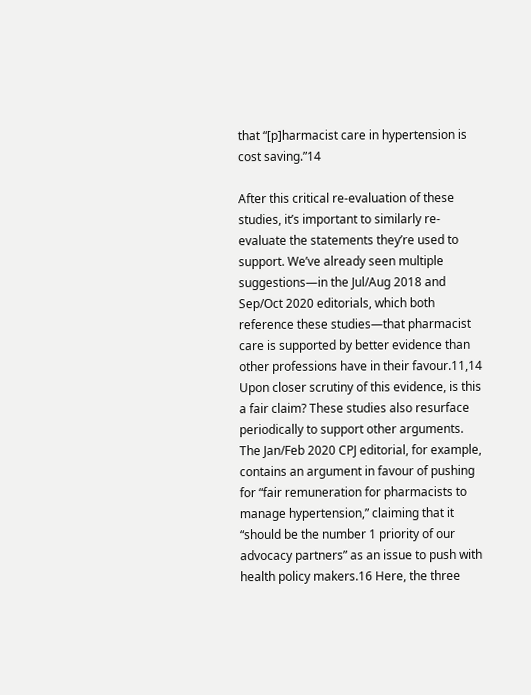that “[p]harmacist care in hypertension is cost saving.”14

After this critical re-evaluation of these studies, it’s important to similarly re-evaluate the statements they’re used to support. We’ve already seen multiple suggestions—in the Jul/Aug 2018 and Sep/Oct 2020 editorials, which both reference these studies—that pharmacist care is supported by better evidence than other professions have in their favour.11,14 Upon closer scrutiny of this evidence, is this a fair claim? These studies also resurface periodically to support other arguments. The Jan/Feb 2020 CPJ editorial, for example, contains an argument in favour of pushing for “fair remuneration for pharmacists to manage hypertension,” claiming that it “should be the number 1 priority of our advocacy partners” as an issue to push with health policy makers.16 Here, the three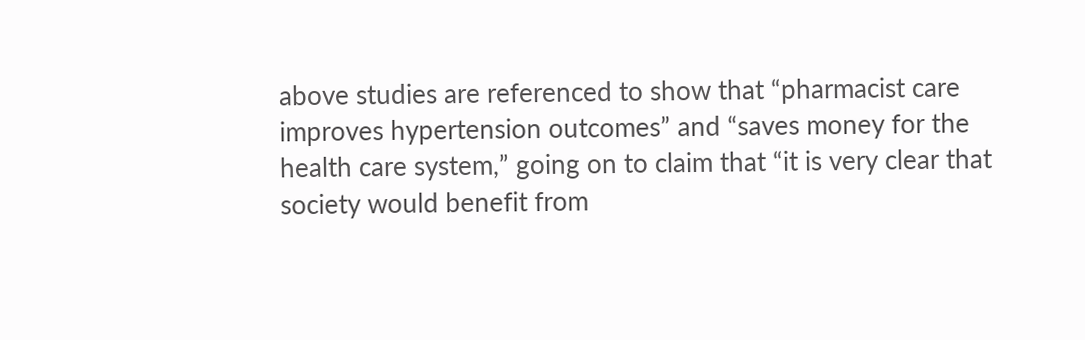above studies are referenced to show that “pharmacist care improves hypertension outcomes” and “saves money for the health care system,” going on to claim that “it is very clear that society would benefit from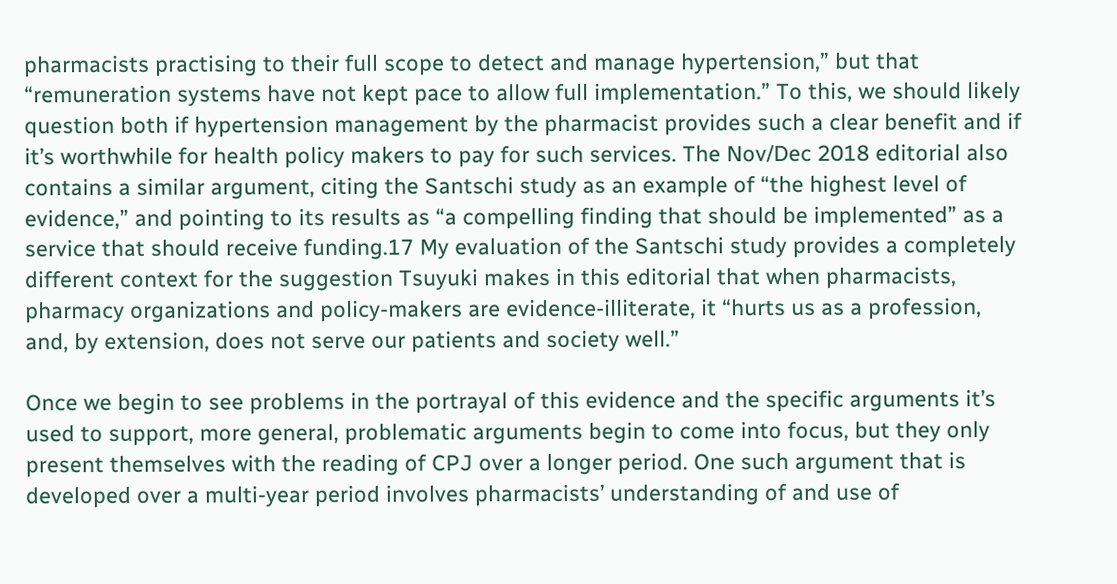pharmacists practising to their full scope to detect and manage hypertension,” but that “remuneration systems have not kept pace to allow full implementation.” To this, we should likely question both if hypertension management by the pharmacist provides such a clear benefit and if it’s worthwhile for health policy makers to pay for such services. The Nov/Dec 2018 editorial also contains a similar argument, citing the Santschi study as an example of “the highest level of evidence,” and pointing to its results as “a compelling finding that should be implemented” as a service that should receive funding.17 My evaluation of the Santschi study provides a completely different context for the suggestion Tsuyuki makes in this editorial that when pharmacists, pharmacy organizations and policy-makers are evidence-illiterate, it “hurts us as a profession, and, by extension, does not serve our patients and society well.”

Once we begin to see problems in the portrayal of this evidence and the specific arguments it’s used to support, more general, problematic arguments begin to come into focus, but they only present themselves with the reading of CPJ over a longer period. One such argument that is developed over a multi-year period involves pharmacists’ understanding of and use of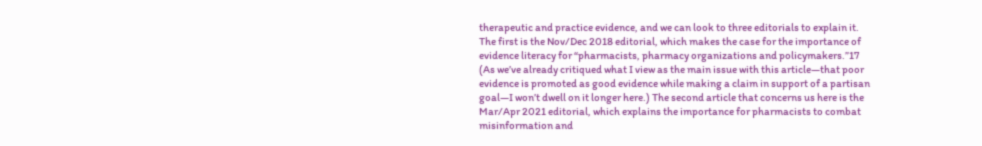therapeutic and practice evidence, and we can look to three editorials to explain it. The first is the Nov/Dec 2018 editorial, which makes the case for the importance of evidence literacy for “pharmacists, pharmacy organizations and policymakers.”17 (As we’ve already critiqued what I view as the main issue with this article—that poor evidence is promoted as good evidence while making a claim in support of a partisan goal—I won’t dwell on it longer here.) The second article that concerns us here is the Mar/Apr 2021 editorial, which explains the importance for pharmacists to combat misinformation and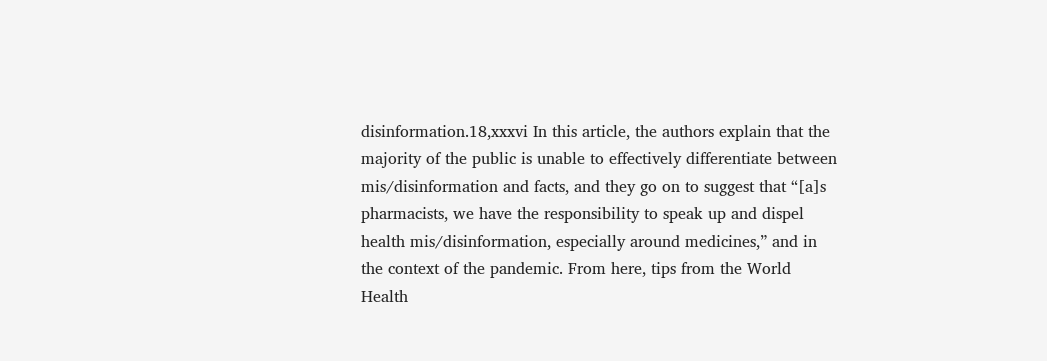disinformation.18,xxxvi In this article, the authors explain that the majority of the public is unable to effectively differentiate between mis/disinformation and facts, and they go on to suggest that “[a]s pharmacists, we have the responsibility to speak up and dispel health mis/disinformation, especially around medicines,” and in the context of the pandemic. From here, tips from the World Health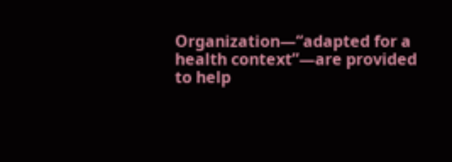Organization—“adapted for a health context”—are provided to help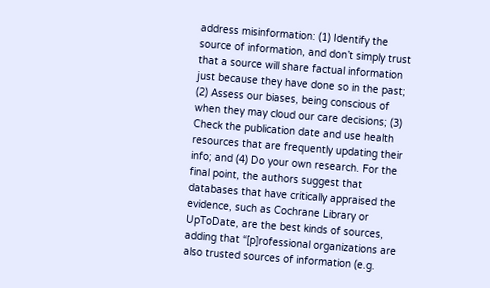address misinformation: (1) Identify the source of information, and don’t simply trust that a source will share factual information just because they have done so in the past; (2) Assess our biases, being conscious of when they may cloud our care decisions; (3) Check the publication date and use health resources that are frequently updating their info; and (4) Do your own research. For the final point, the authors suggest that databases that have critically appraised the evidence, such as Cochrane Library or UpToDate, are the best kinds of sources, adding that “[p]rofessional organizations are also trusted sources of information (e.g.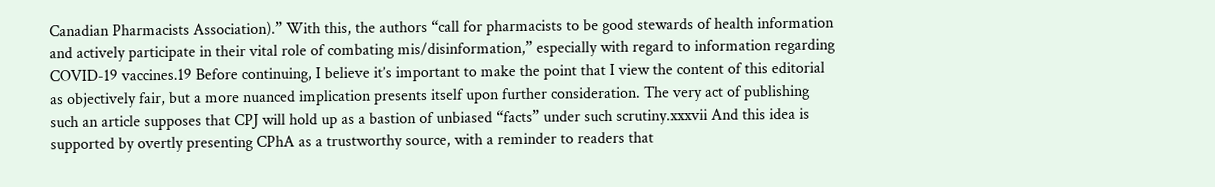Canadian Pharmacists Association).” With this, the authors “call for pharmacists to be good stewards of health information and actively participate in their vital role of combating mis/disinformation,” especially with regard to information regarding COVID-19 vaccines.19 Before continuing, I believe it’s important to make the point that I view the content of this editorial as objectively fair, but a more nuanced implication presents itself upon further consideration. The very act of publishing such an article supposes that CPJ will hold up as a bastion of unbiased “facts” under such scrutiny.xxxvii And this idea is supported by overtly presenting CPhA as a trustworthy source, with a reminder to readers that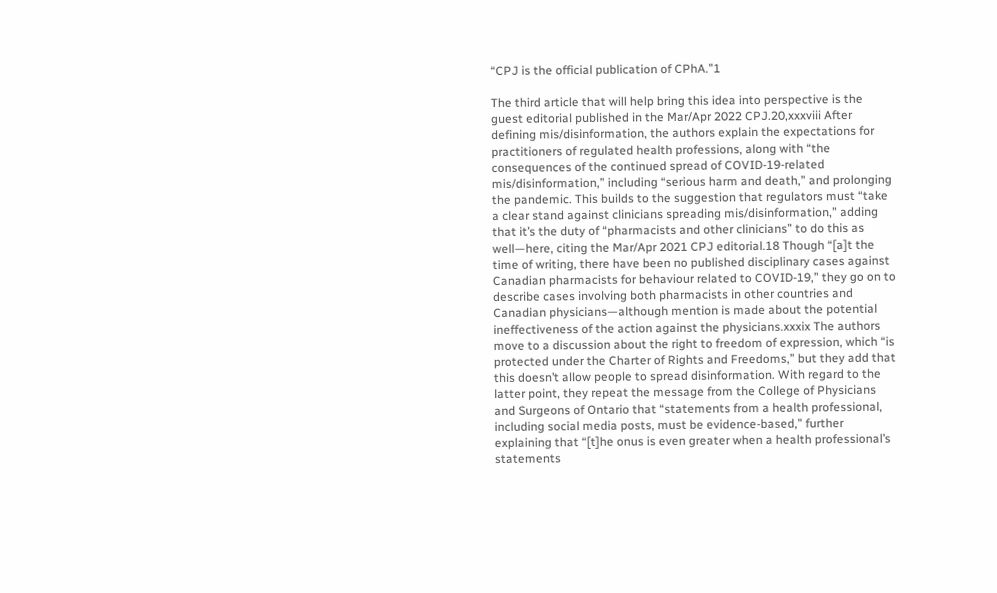“CPJ is the official publication of CPhA.”1

The third article that will help bring this idea into perspective is the guest editorial published in the Mar/Apr 2022 CPJ.20,xxxviii After defining mis/disinformation, the authors explain the expectations for practitioners of regulated health professions, along with “the consequences of the continued spread of COVID-19-related mis/disinformation,” including “serious harm and death,” and prolonging the pandemic. This builds to the suggestion that regulators must “take a clear stand against clinicians spreading mis/disinformation,” adding that it’s the duty of “pharmacists and other clinicians” to do this as well—here, citing the Mar/Apr 2021 CPJ editorial.18 Though “[a]t the time of writing, there have been no published disciplinary cases against Canadian pharmacists for behaviour related to COVID-19,” they go on to describe cases involving both pharmacists in other countries and Canadian physicians—although mention is made about the potential ineffectiveness of the action against the physicians.xxxix The authors move to a discussion about the right to freedom of expression, which “is protected under the Charter of Rights and Freedoms,” but they add that this doesn’t allow people to spread disinformation. With regard to the latter point, they repeat the message from the College of Physicians and Surgeons of Ontario that “statements from a health professional, including social media posts, must be evidence-based,” further explaining that “[t]he onus is even greater when a health professional’s statements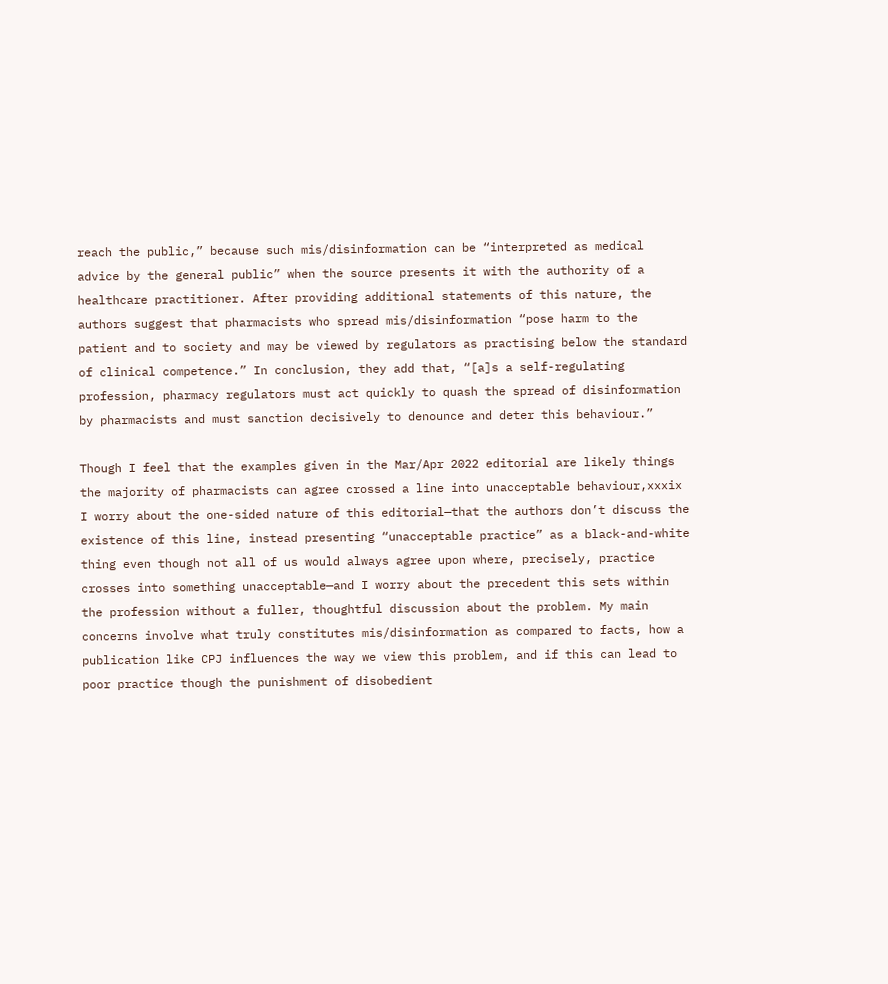reach the public,” because such mis/disinformation can be “interpreted as medical advice by the general public” when the source presents it with the authority of a healthcare practitioner. After providing additional statements of this nature, the authors suggest that pharmacists who spread mis/disinformation “pose harm to the patient and to society and may be viewed by regulators as practising below the standard of clinical competence.” In conclusion, they add that, “[a]s a self-regulating profession, pharmacy regulators must act quickly to quash the spread of disinformation by pharmacists and must sanction decisively to denounce and deter this behaviour.”

Though I feel that the examples given in the Mar/Apr 2022 editorial are likely things the majority of pharmacists can agree crossed a line into unacceptable behaviour,xxxix I worry about the one-sided nature of this editorial—that the authors don’t discuss the existence of this line, instead presenting “unacceptable practice” as a black-and-white thing even though not all of us would always agree upon where, precisely, practice crosses into something unacceptable—and I worry about the precedent this sets within the profession without a fuller, thoughtful discussion about the problem. My main concerns involve what truly constitutes mis/disinformation as compared to facts, how a publication like CPJ influences the way we view this problem, and if this can lead to poor practice though the punishment of disobedient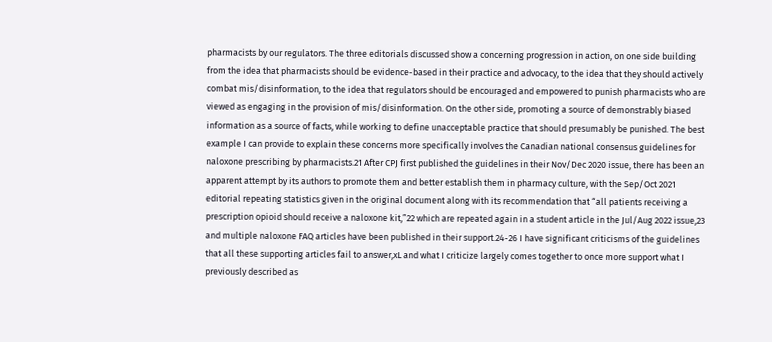pharmacists by our regulators. The three editorials discussed show a concerning progression in action, on one side building from the idea that pharmacists should be evidence-based in their practice and advocacy, to the idea that they should actively combat mis/disinformation, to the idea that regulators should be encouraged and empowered to punish pharmacists who are viewed as engaging in the provision of mis/disinformation. On the other side, promoting a source of demonstrably biased information as a source of facts, while working to define unacceptable practice that should presumably be punished. The best example I can provide to explain these concerns more specifically involves the Canadian national consensus guidelines for naloxone prescribing by pharmacists.21 After CPJ first published the guidelines in their Nov/Dec 2020 issue, there has been an apparent attempt by its authors to promote them and better establish them in pharmacy culture, with the Sep/Oct 2021 editorial repeating statistics given in the original document along with its recommendation that “all patients receiving a prescription opioid should receive a naloxone kit,”22 which are repeated again in a student article in the Jul/Aug 2022 issue,23 and multiple naloxone FAQ articles have been published in their support.24-26 I have significant criticisms of the guidelines that all these supporting articles fail to answer,xL and what I criticize largely comes together to once more support what I previously described as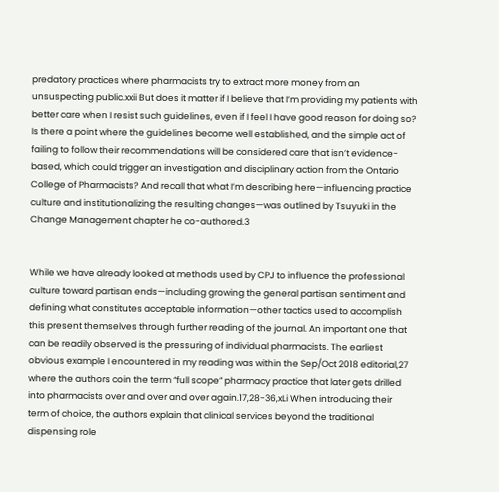predatory practices where pharmacists try to extract more money from an unsuspecting public.xxii But does it matter if I believe that I’m providing my patients with better care when I resist such guidelines, even if I feel I have good reason for doing so? Is there a point where the guidelines become well established, and the simple act of failing to follow their recommendations will be considered care that isn’t evidence-based, which could trigger an investigation and disciplinary action from the Ontario College of Pharmacists? And recall that what I’m describing here—influencing practice culture and institutionalizing the resulting changes—was outlined by Tsuyuki in the Change Management chapter he co-authored.3


While we have already looked at methods used by CPJ to influence the professional culture toward partisan ends—including growing the general partisan sentiment and defining what constitutes acceptable information—other tactics used to accomplish this present themselves through further reading of the journal. An important one that can be readily observed is the pressuring of individual pharmacists. The earliest obvious example I encountered in my reading was within the Sep/Oct 2018 editorial,27 where the authors coin the term “full scope” pharmacy practice that later gets drilled into pharmacists over and over and over again.17,28-36,xLi When introducing their term of choice, the authors explain that clinical services beyond the traditional dispensing role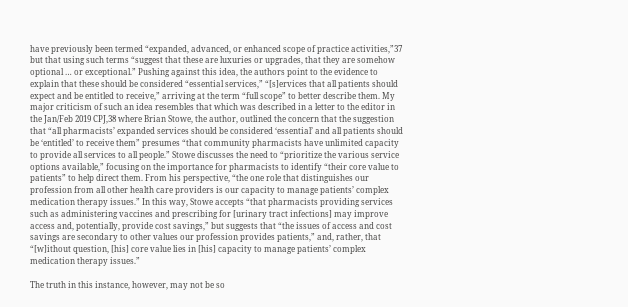have previously been termed “expanded, advanced, or enhanced scope of practice activities,”37 but that using such terms “suggest that these are luxuries or upgrades, that they are somehow optional … or exceptional.” Pushing against this idea, the authors point to the evidence to explain that these should be considered “essential services,” “[s]ervices that all patients should expect and be entitled to receive,” arriving at the term “full scope” to better describe them. My major criticism of such an idea resembles that which was described in a letter to the editor in the Jan/Feb 2019 CPJ,38 where Brian Stowe, the author, outlined the concern that the suggestion that “all pharmacists’ expanded services should be considered ‘essential’ and all patients should be ‘entitled’ to receive them” presumes “that community pharmacists have unlimited capacity to provide all services to all people.” Stowe discusses the need to “prioritize the various service options available,” focusing on the importance for pharmacists to identify “their core value to patients” to help direct them. From his perspective, “the one role that distinguishes our profession from all other health care providers is our capacity to manage patients’ complex medication therapy issues.” In this way, Stowe accepts “that pharmacists providing services such as administering vaccines and prescribing for [urinary tract infections] may improve access and, potentially, provide cost savings,” but suggests that “the issues of access and cost savings are secondary to other values our profession provides patients,” and, rather, that “[w]ithout question, [his] core value lies in [his] capacity to manage patients’ complex medication therapy issues.”

The truth in this instance, however, may not be so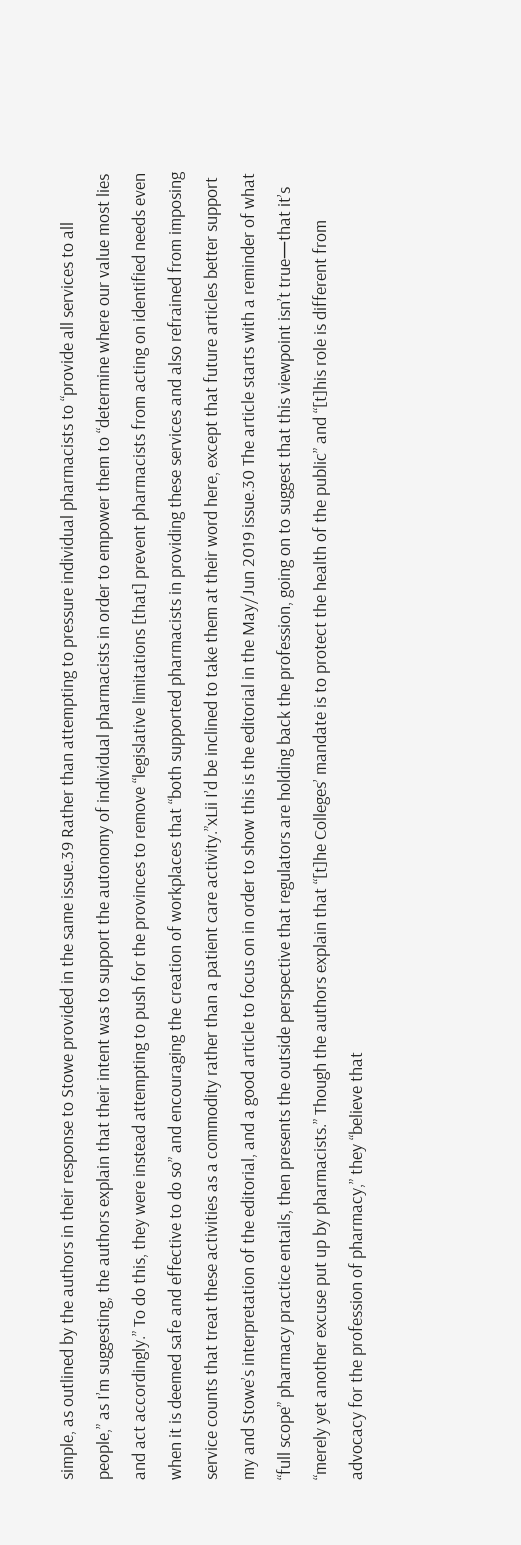simple, as outlined by the authors in their response to Stowe provided in the same issue.39 Rather than attempting to pressure individual pharmacists to “provide all services to all people,” as I’m suggesting, the authors explain that their intent was to support the autonomy of individual pharmacists in order to empower them to “determine where our value most lies and act accordingly.” To do this, they were instead attempting to push for the provinces to remove “legislative limitations [that] prevent pharmacists from acting on identified needs even when it is deemed safe and effective to do so” and encouraging the creation of workplaces that “both supported pharmacists in providing these services and also refrained from imposing service counts that treat these activities as a commodity rather than a patient care activity.”xLii I’d be inclined to take them at their word here, except that future articles better support my and Stowe’s interpretation of the editorial, and a good article to focus on in order to show this is the editorial in the May/Jun 2019 issue.30 The article starts with a reminder of what “full scope” pharmacy practice entails, then presents the outside perspective that regulators are holding back the profession, going on to suggest that this viewpoint isn’t true—that it’s “merely yet another excuse put up by pharmacists.” Though the authors explain that “[t]he Colleges’ mandate is to protect the health of the public” and “[t]his role is different from advocacy for the profession of pharmacy,” they “believe that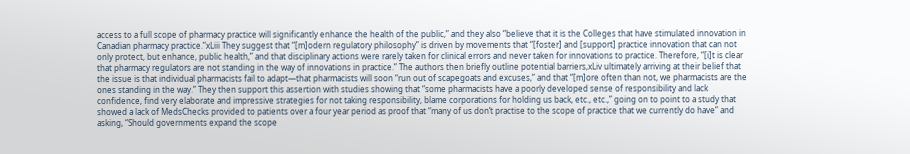access to a full scope of pharmacy practice will significantly enhance the health of the public,” and they also “believe that it is the Colleges that have stimulated innovation in Canadian pharmacy practice.”xLiii They suggest that “[m]odern regulatory philosophy” is driven by movements that “[foster] and [support] practice innovation that can not only protect, but enhance, public health,” and that disciplinary actions were rarely taken for clinical errors and never taken for innovations to practice. Therefore, “[i]t is clear that pharmacy regulators are not standing in the way of innovations in practice.” The authors then briefly outline potential barriers,xLiv ultimately arriving at their belief that the issue is that individual pharmacists fail to adapt—that pharmacists will soon “run out of scapegoats and excuses,” and that “[m]ore often than not, we pharmacists are the ones standing in the way.” They then support this assertion with studies showing that “some pharmacists have a poorly developed sense of responsibility and lack confidence, find very elaborate and impressive strategies for not taking responsibility, blame corporations for holding us back, etc., etc.,” going on to point to a study that showed a lack of MedsChecks provided to patients over a four year period as proof that “many of us don’t practise to the scope of practice that we currently do have” and asking, “Should governments expand the scope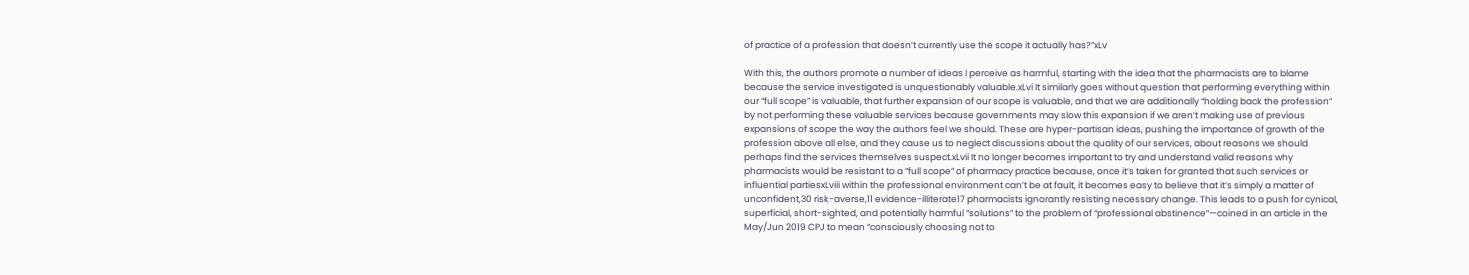of practice of a profession that doesn’t currently use the scope it actually has?”xLv

With this, the authors promote a number of ideas I perceive as harmful, starting with the idea that the pharmacists are to blame because the service investigated is unquestionably valuable.xLvi It similarly goes without question that performing everything within our “full scope” is valuable, that further expansion of our scope is valuable, and that we are additionally “holding back the profession” by not performing these valuable services because governments may slow this expansion if we aren’t making use of previous expansions of scope the way the authors feel we should. These are hyper-partisan ideas, pushing the importance of growth of the profession above all else, and they cause us to neglect discussions about the quality of our services, about reasons we should perhaps find the services themselves suspect.xLvii It no longer becomes important to try and understand valid reasons why pharmacists would be resistant to a “full scope” of pharmacy practice because, once it’s taken for granted that such services or influential partiesxLviii within the professional environment can’t be at fault, it becomes easy to believe that it’s simply a matter of unconfident,30 risk-averse,11 evidence-illiterate17 pharmacists ignorantly resisting necessary change. This leads to a push for cynical, superficial, short-sighted, and potentially harmful “solutions” to the problem of “professional abstinence”—coined in an article in the May/Jun 2019 CPJ to mean “consciously choosing not to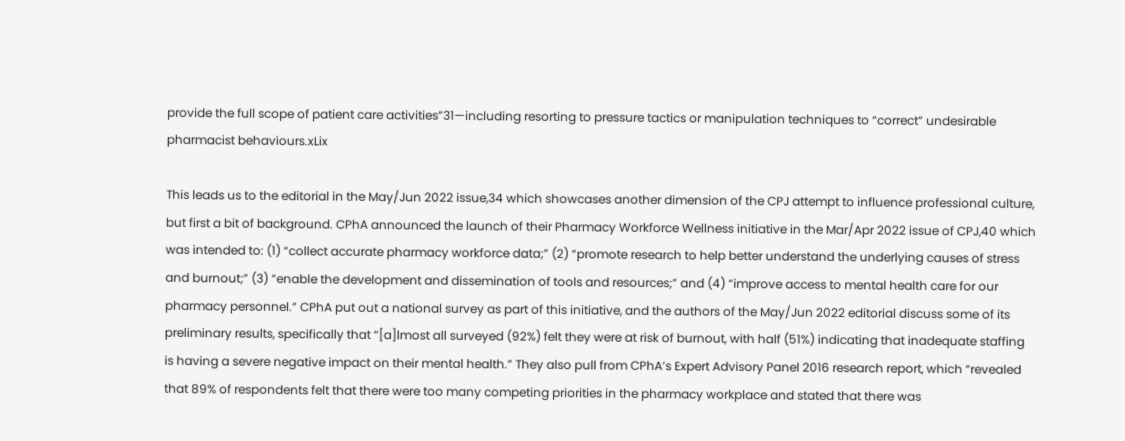provide the full scope of patient care activities”31—including resorting to pressure tactics or manipulation techniques to “correct” undesirable pharmacist behaviours.xLix

This leads us to the editorial in the May/Jun 2022 issue,34 which showcases another dimension of the CPJ attempt to influence professional culture, but first a bit of background. CPhA announced the launch of their Pharmacy Workforce Wellness initiative in the Mar/Apr 2022 issue of CPJ,40 which was intended to: (1) “collect accurate pharmacy workforce data;” (2) “promote research to help better understand the underlying causes of stress and burnout;” (3) “enable the development and dissemination of tools and resources;” and (4) “improve access to mental health care for our pharmacy personnel.” CPhA put out a national survey as part of this initiative, and the authors of the May/Jun 2022 editorial discuss some of its preliminary results, specifically that “[a]lmost all surveyed (92%) felt they were at risk of burnout, with half (51%) indicating that inadequate staffing is having a severe negative impact on their mental health.” They also pull from CPhA’s Expert Advisory Panel 2016 research report, which “revealed that 89% of respondents felt that there were too many competing priorities in the pharmacy workplace and stated that there was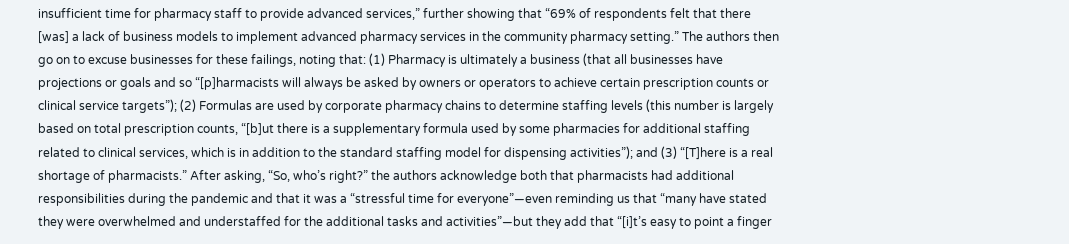insufficient time for pharmacy staff to provide advanced services,” further showing that “69% of respondents felt that there [was] a lack of business models to implement advanced pharmacy services in the community pharmacy setting.” The authors then go on to excuse businesses for these failings, noting that: (1) Pharmacy is ultimately a business (that all businesses have projections or goals and so “[p]harmacists will always be asked by owners or operators to achieve certain prescription counts or clinical service targets”); (2) Formulas are used by corporate pharmacy chains to determine staffing levels (this number is largely based on total prescription counts, “[b]ut there is a supplementary formula used by some pharmacies for additional staffing related to clinical services, which is in addition to the standard staffing model for dispensing activities”); and (3) “[T]here is a real shortage of pharmacists.” After asking, “So, who’s right?” the authors acknowledge both that pharmacists had additional responsibilities during the pandemic and that it was a “stressful time for everyone”—even reminding us that “many have stated they were overwhelmed and understaffed for the additional tasks and activities”—but they add that “[i]t’s easy to point a finger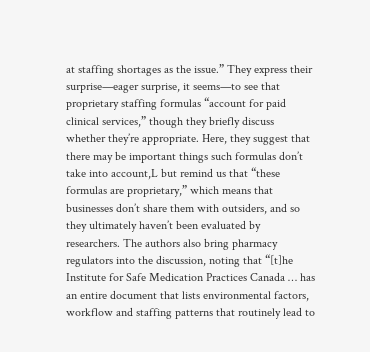at staffing shortages as the issue.” They express their surprise—eager surprise, it seems—to see that proprietary staffing formulas “account for paid clinical services,” though they briefly discuss whether they’re appropriate. Here, they suggest that there may be important things such formulas don’t take into account,L but remind us that “these formulas are proprietary,” which means that businesses don’t share them with outsiders, and so they ultimately haven’t been evaluated by researchers. The authors also bring pharmacy regulators into the discussion, noting that “[t]he Institute for Safe Medication Practices Canada … has an entire document that lists environmental factors, workflow and staffing patterns that routinely lead to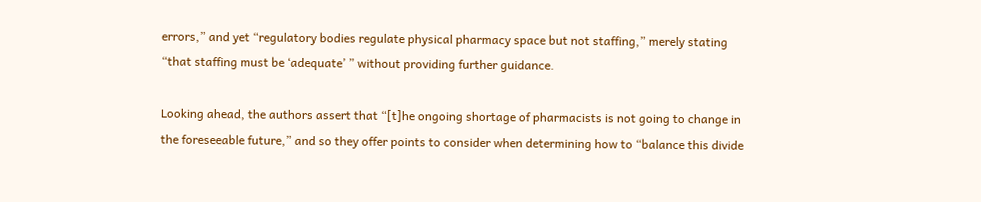errors,” and yet “regulatory bodies regulate physical pharmacy space but not staffing,” merely stating “that staffing must be ‘adequate’ ” without providing further guidance.

Looking ahead, the authors assert that “[t]he ongoing shortage of pharmacists is not going to change in the foreseeable future,” and so they offer points to consider when determining how to “balance this divide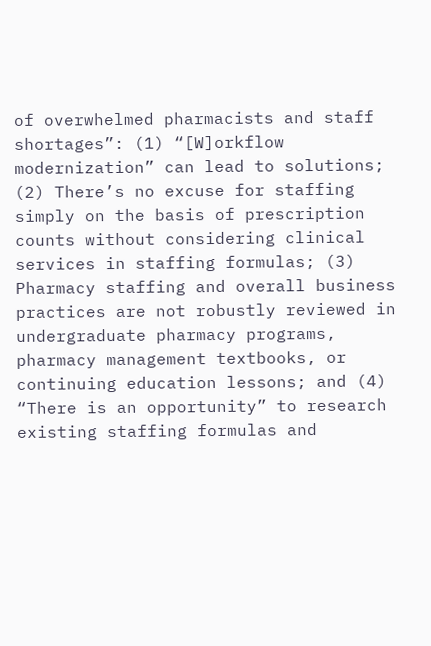of overwhelmed pharmacists and staff shortages”: (1) “[W]orkflow modernization” can lead to solutions; (2) There’s no excuse for staffing simply on the basis of prescription counts without considering clinical services in staffing formulas; (3) Pharmacy staffing and overall business practices are not robustly reviewed in undergraduate pharmacy programs, pharmacy management textbooks, or continuing education lessons; and (4) “There is an opportunity” to research existing staffing formulas and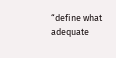“define what adequate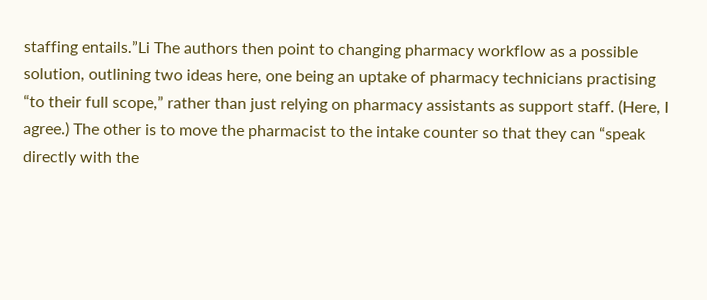staffing entails.”Li The authors then point to changing pharmacy workflow as a possible solution, outlining two ideas here, one being an uptake of pharmacy technicians practising “to their full scope,” rather than just relying on pharmacy assistants as support staff. (Here, I agree.) The other is to move the pharmacist to the intake counter so that they can “speak directly with the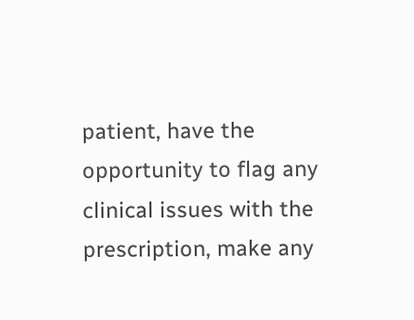patient, have the opportunity to flag any clinical issues with the prescription, make any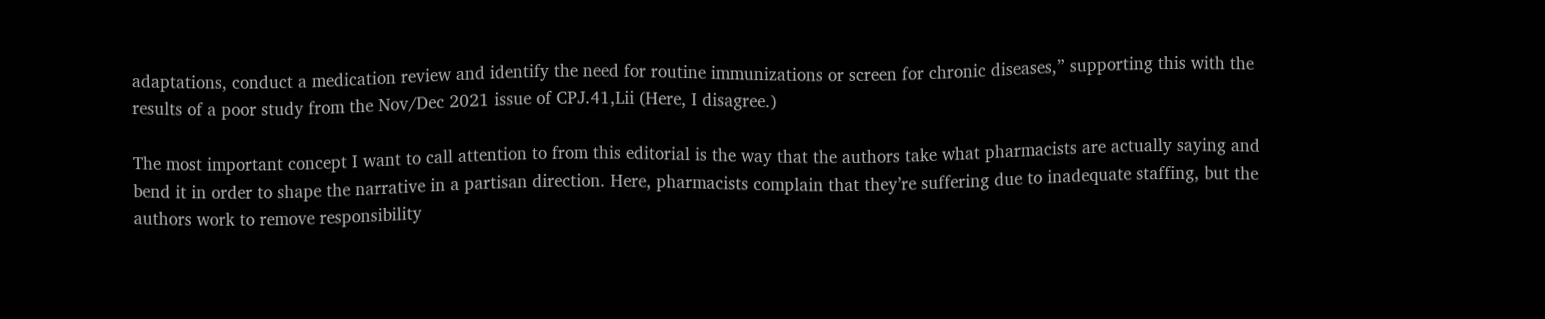adaptations, conduct a medication review and identify the need for routine immunizations or screen for chronic diseases,” supporting this with the results of a poor study from the Nov/Dec 2021 issue of CPJ.41,Lii (Here, I disagree.)

The most important concept I want to call attention to from this editorial is the way that the authors take what pharmacists are actually saying and bend it in order to shape the narrative in a partisan direction. Here, pharmacists complain that they’re suffering due to inadequate staffing, but the authors work to remove responsibility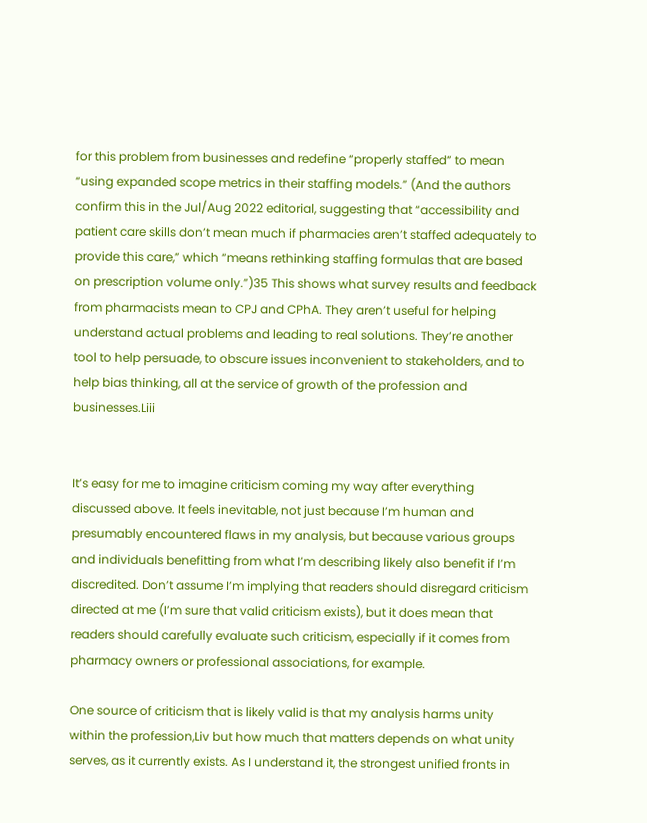for this problem from businesses and redefine “properly staffed” to mean “using expanded scope metrics in their staffing models.” (And the authors confirm this in the Jul/Aug 2022 editorial, suggesting that “accessibility and patient care skills don’t mean much if pharmacies aren’t staffed adequately to provide this care,” which “means rethinking staffing formulas that are based on prescription volume only.”)35 This shows what survey results and feedback from pharmacists mean to CPJ and CPhA. They aren’t useful for helping understand actual problems and leading to real solutions. They’re another tool to help persuade, to obscure issues inconvenient to stakeholders, and to help bias thinking, all at the service of growth of the profession and businesses.Liii


It’s easy for me to imagine criticism coming my way after everything discussed above. It feels inevitable, not just because I’m human and presumably encountered flaws in my analysis, but because various groups and individuals benefitting from what I’m describing likely also benefit if I’m discredited. Don’t assume I’m implying that readers should disregard criticism directed at me (I’m sure that valid criticism exists), but it does mean that readers should carefully evaluate such criticism, especially if it comes from pharmacy owners or professional associations, for example.

One source of criticism that is likely valid is that my analysis harms unity within the profession,Liv but how much that matters depends on what unity serves, as it currently exists. As I understand it, the strongest unified fronts in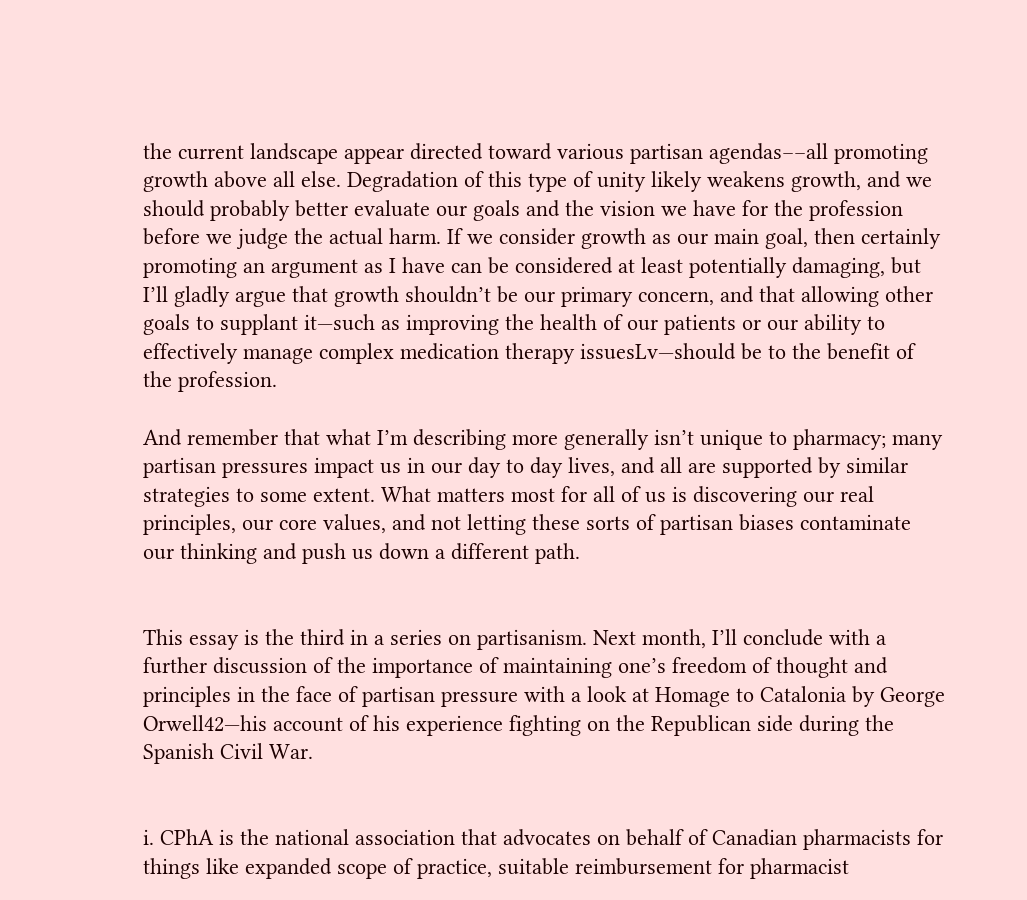the current landscape appear directed toward various partisan agendas––all promoting growth above all else. Degradation of this type of unity likely weakens growth, and we should probably better evaluate our goals and the vision we have for the profession before we judge the actual harm. If we consider growth as our main goal, then certainly promoting an argument as I have can be considered at least potentially damaging, but I’ll gladly argue that growth shouldn’t be our primary concern, and that allowing other goals to supplant it—such as improving the health of our patients or our ability to effectively manage complex medication therapy issuesLv—should be to the benefit of the profession.

And remember that what I’m describing more generally isn’t unique to pharmacy; many partisan pressures impact us in our day to day lives, and all are supported by similar strategies to some extent. What matters most for all of us is discovering our real principles, our core values, and not letting these sorts of partisan biases contaminate our thinking and push us down a different path.


This essay is the third in a series on partisanism. Next month, I’ll conclude with a further discussion of the importance of maintaining one’s freedom of thought and principles in the face of partisan pressure with a look at Homage to Catalonia by George Orwell42—his account of his experience fighting on the Republican side during the Spanish Civil War.


i. CPhA is the national association that advocates on behalf of Canadian pharmacists for things like expanded scope of practice, suitable reimbursement for pharmacist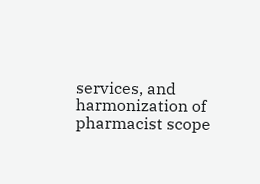services, and harmonization of pharmacist scope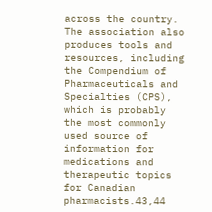across the country. The association also produces tools and resources, including the Compendium of Pharmaceuticals and Specialties (CPS), which is probably the most commonly used source of information for medications and therapeutic topics for Canadian pharmacists.43,44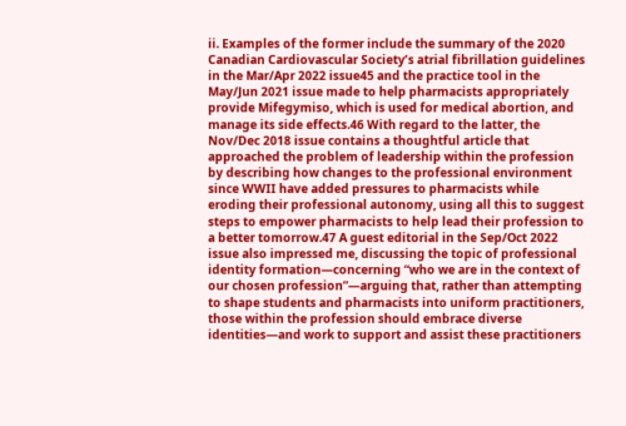ii. Examples of the former include the summary of the 2020 Canadian Cardiovascular Society’s atrial fibrillation guidelines in the Mar/Apr 2022 issue45 and the practice tool in the May/Jun 2021 issue made to help pharmacists appropriately provide Mifegymiso, which is used for medical abortion, and manage its side effects.46 With regard to the latter, the Nov/Dec 2018 issue contains a thoughtful article that approached the problem of leadership within the profession by describing how changes to the professional environment since WWII have added pressures to pharmacists while eroding their professional autonomy, using all this to suggest steps to empower pharmacists to help lead their profession to a better tomorrow.47 A guest editorial in the Sep/Oct 2022 issue also impressed me, discussing the topic of professional identity formation—concerning “who we are in the context of our chosen profession”—arguing that, rather than attempting to shape students and pharmacists into uniform practitioners, those within the profession should embrace diverse identities—and work to support and assist these practitioners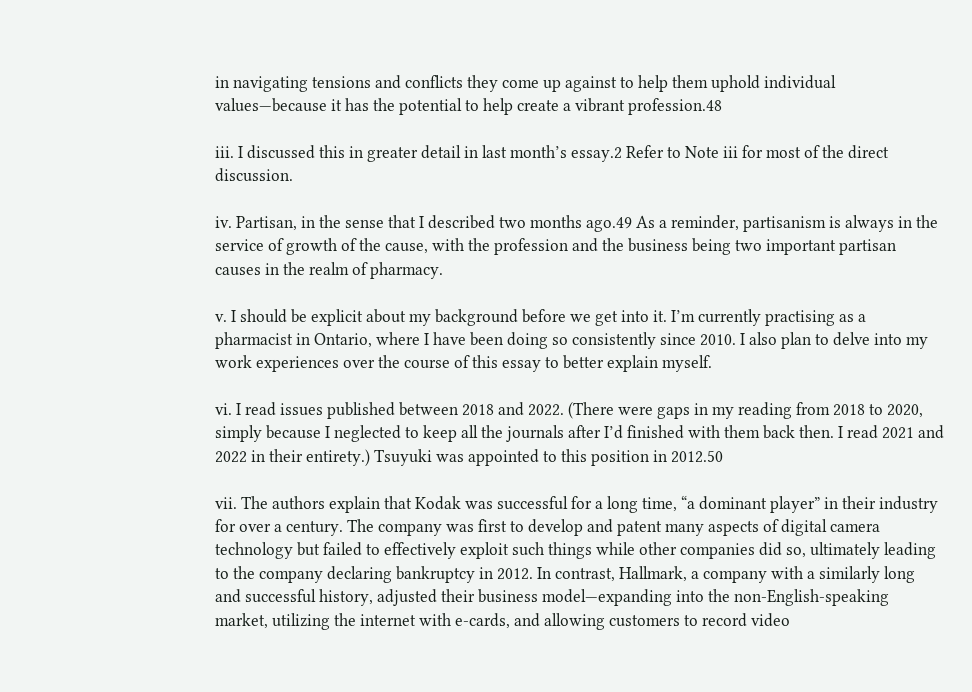in navigating tensions and conflicts they come up against to help them uphold individual values—because it has the potential to help create a vibrant profession.48

iii. I discussed this in greater detail in last month’s essay.2 Refer to Note iii for most of the direct discussion.

iv. Partisan, in the sense that I described two months ago.49 As a reminder, partisanism is always in the service of growth of the cause, with the profession and the business being two important partisan causes in the realm of pharmacy.

v. I should be explicit about my background before we get into it. I’m currently practising as a pharmacist in Ontario, where I have been doing so consistently since 2010. I also plan to delve into my work experiences over the course of this essay to better explain myself.

vi. I read issues published between 2018 and 2022. (There were gaps in my reading from 2018 to 2020, simply because I neglected to keep all the journals after I’d finished with them back then. I read 2021 and 2022 in their entirety.) Tsuyuki was appointed to this position in 2012.50

vii. The authors explain that Kodak was successful for a long time, “a dominant player” in their industry for over a century. The company was first to develop and patent many aspects of digital camera technology but failed to effectively exploit such things while other companies did so, ultimately leading to the company declaring bankruptcy in 2012. In contrast, Hallmark, a company with a similarly long and successful history, adjusted their business model—expanding into the non-English-speaking market, utilizing the internet with e-cards, and allowing customers to record video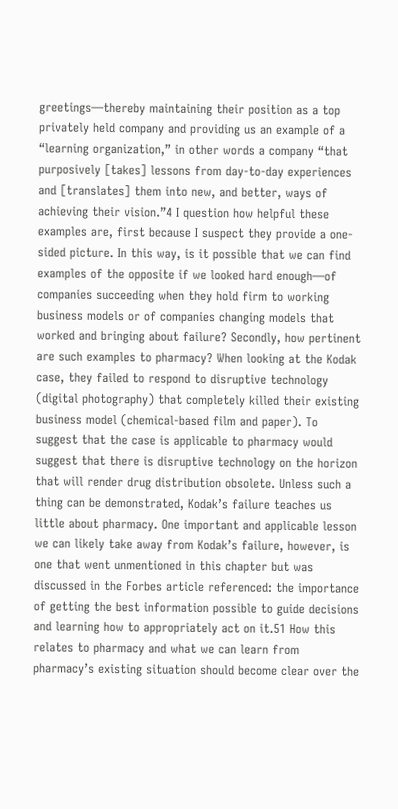greetings—thereby maintaining their position as a top privately held company and providing us an example of a “learning organization,” in other words a company “that purposively [takes] lessons from day-to-day experiences and [translates] them into new, and better, ways of achieving their vision.”4 I question how helpful these examples are, first because I suspect they provide a one-sided picture. In this way, is it possible that we can find examples of the opposite if we looked hard enough—of companies succeeding when they hold firm to working business models or of companies changing models that worked and bringing about failure? Secondly, how pertinent are such examples to pharmacy? When looking at the Kodak case, they failed to respond to disruptive technology (digital photography) that completely killed their existing business model (chemical-based film and paper). To suggest that the case is applicable to pharmacy would suggest that there is disruptive technology on the horizon that will render drug distribution obsolete. Unless such a thing can be demonstrated, Kodak’s failure teaches us little about pharmacy. One important and applicable lesson we can likely take away from Kodak’s failure, however, is one that went unmentioned in this chapter but was discussed in the Forbes article referenced: the importance of getting the best information possible to guide decisions and learning how to appropriately act on it.51 How this relates to pharmacy and what we can learn from pharmacy’s existing situation should become clear over the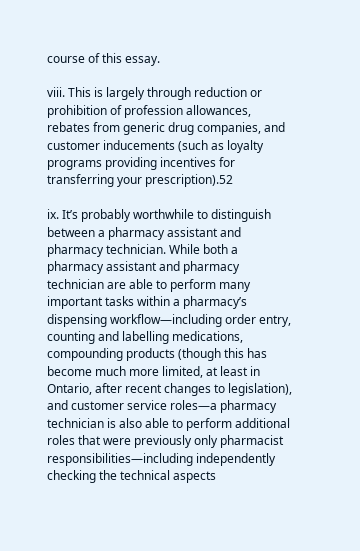course of this essay.

viii. This is largely through reduction or prohibition of profession allowances, rebates from generic drug companies, and customer inducements (such as loyalty programs providing incentives for transferring your prescription).52

ix. It’s probably worthwhile to distinguish between a pharmacy assistant and pharmacy technician. While both a pharmacy assistant and pharmacy technician are able to perform many important tasks within a pharmacy’s dispensing workflow—including order entry, counting and labelling medications, compounding products (though this has become much more limited, at least in Ontario, after recent changes to legislation), and customer service roles—a pharmacy technician is also able to perform additional roles that were previously only pharmacist responsibilities—including independently checking the technical aspects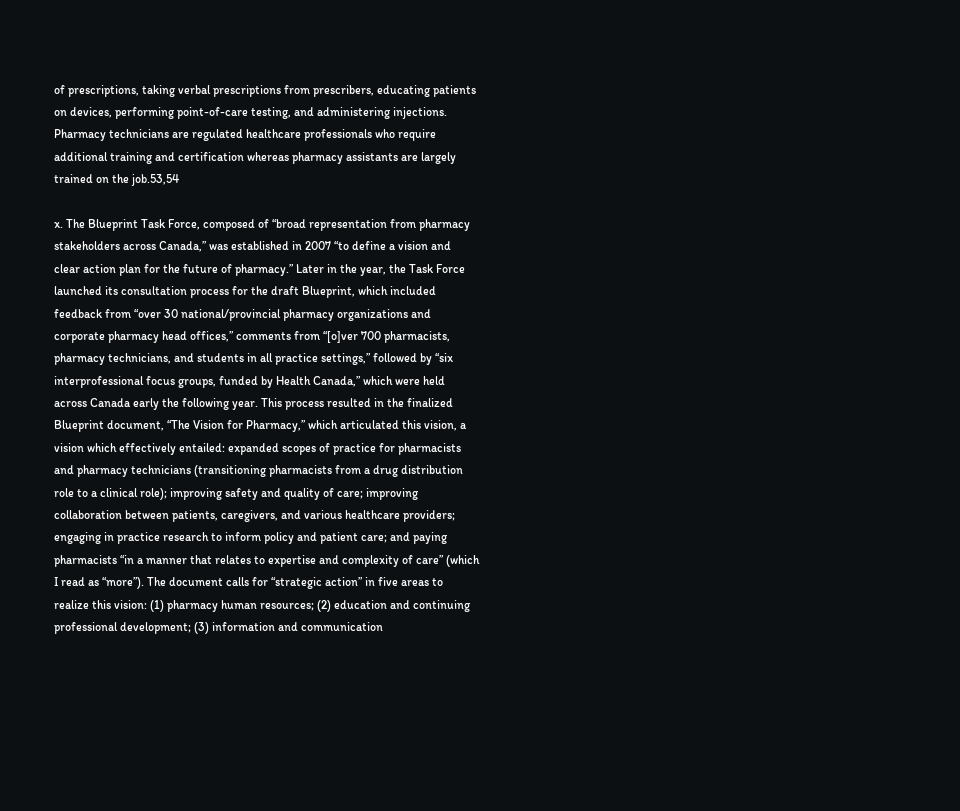of prescriptions, taking verbal prescriptions from prescribers, educating patients on devices, performing point-of-care testing, and administering injections. Pharmacy technicians are regulated healthcare professionals who require additional training and certification whereas pharmacy assistants are largely trained on the job.53,54

x. The Blueprint Task Force, composed of “broad representation from pharmacy stakeholders across Canada,” was established in 2007 “to define a vision and clear action plan for the future of pharmacy.” Later in the year, the Task Force launched its consultation process for the draft Blueprint, which included feedback from “over 30 national/provincial pharmacy organizations and corporate pharmacy head offices,” comments from “[o]ver 700 pharmacists, pharmacy technicians, and students in all practice settings,” followed by “six interprofessional focus groups, funded by Health Canada,” which were held across Canada early the following year. This process resulted in the finalized Blueprint document, “The Vision for Pharmacy,” which articulated this vision, a vision which effectively entailed: expanded scopes of practice for pharmacists and pharmacy technicians (transitioning pharmacists from a drug distribution role to a clinical role); improving safety and quality of care; improving collaboration between patients, caregivers, and various healthcare providers; engaging in practice research to inform policy and patient care; and paying pharmacists “in a manner that relates to expertise and complexity of care” (which I read as “more”). The document calls for “strategic action” in five areas to realize this vision: (1) pharmacy human resources; (2) education and continuing professional development; (3) information and communication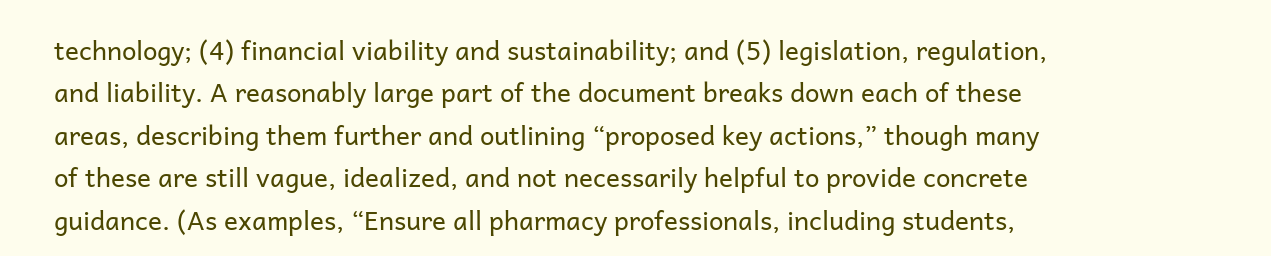technology; (4) financial viability and sustainability; and (5) legislation, regulation, and liability. A reasonably large part of the document breaks down each of these areas, describing them further and outlining “proposed key actions,” though many of these are still vague, idealized, and not necessarily helpful to provide concrete guidance. (As examples, “Ensure all pharmacy professionals, including students,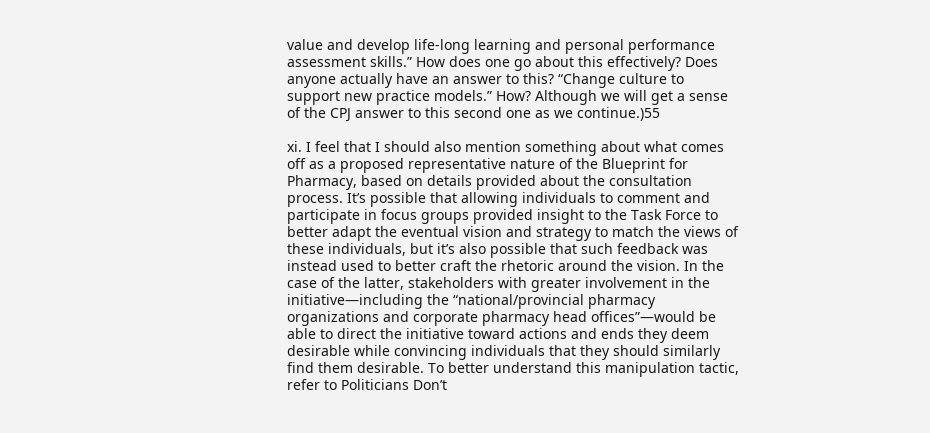value and develop life-long learning and personal performance assessment skills.” How does one go about this effectively? Does anyone actually have an answer to this? “Change culture to support new practice models.” How? Although we will get a sense of the CPJ answer to this second one as we continue.)55

xi. I feel that I should also mention something about what comes off as a proposed representative nature of the Blueprint for Pharmacy, based on details provided about the consultation process. It’s possible that allowing individuals to comment and participate in focus groups provided insight to the Task Force to better adapt the eventual vision and strategy to match the views of these individuals, but it’s also possible that such feedback was instead used to better craft the rhetoric around the vision. In the case of the latter, stakeholders with greater involvement in the initiative—including the “national/provincial pharmacy organizations and corporate pharmacy head offices”—would be able to direct the initiative toward actions and ends they deem desirable while convincing individuals that they should similarly find them desirable. To better understand this manipulation tactic, refer to Politicians Don’t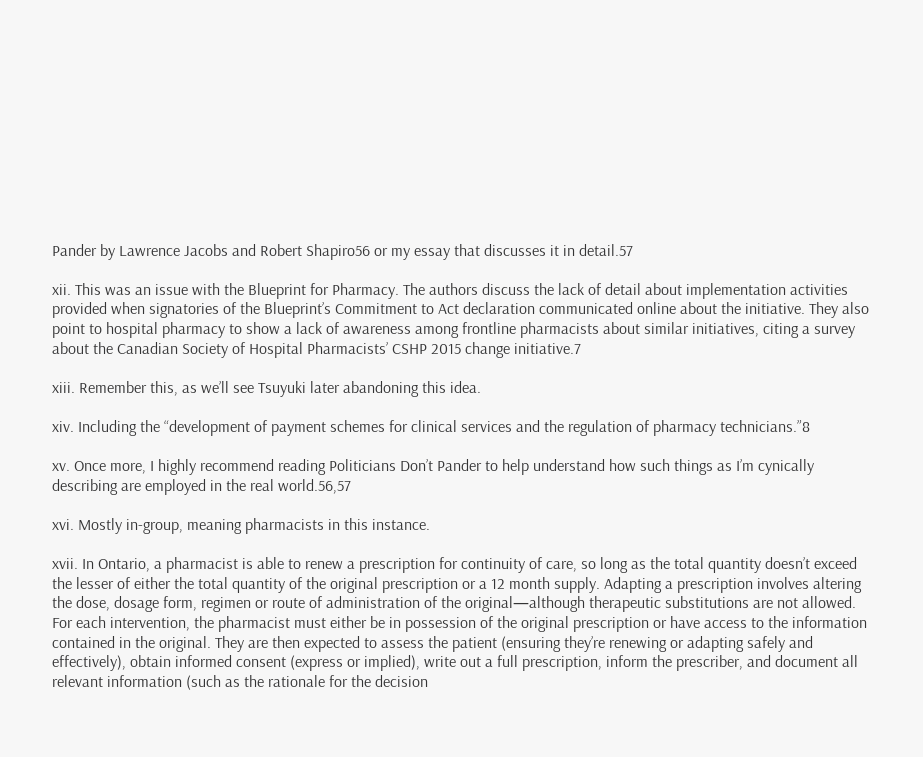Pander by Lawrence Jacobs and Robert Shapiro56 or my essay that discusses it in detail.57

xii. This was an issue with the Blueprint for Pharmacy. The authors discuss the lack of detail about implementation activities provided when signatories of the Blueprint’s Commitment to Act declaration communicated online about the initiative. They also point to hospital pharmacy to show a lack of awareness among frontline pharmacists about similar initiatives, citing a survey about the Canadian Society of Hospital Pharmacists’ CSHP 2015 change initiative.7

xiii. Remember this, as we’ll see Tsuyuki later abandoning this idea.

xiv. Including the “development of payment schemes for clinical services and the regulation of pharmacy technicians.”8

xv. Once more, I highly recommend reading Politicians Don’t Pander to help understand how such things as I’m cynically describing are employed in the real world.56,57

xvi. Mostly in-group, meaning pharmacists in this instance.

xvii. In Ontario, a pharmacist is able to renew a prescription for continuity of care, so long as the total quantity doesn’t exceed the lesser of either the total quantity of the original prescription or a 12 month supply. Adapting a prescription involves altering the dose, dosage form, regimen or route of administration of the original—although therapeutic substitutions are not allowed. For each intervention, the pharmacist must either be in possession of the original prescription or have access to the information contained in the original. They are then expected to assess the patient (ensuring they’re renewing or adapting safely and effectively), obtain informed consent (express or implied), write out a full prescription, inform the prescriber, and document all relevant information (such as the rationale for the decision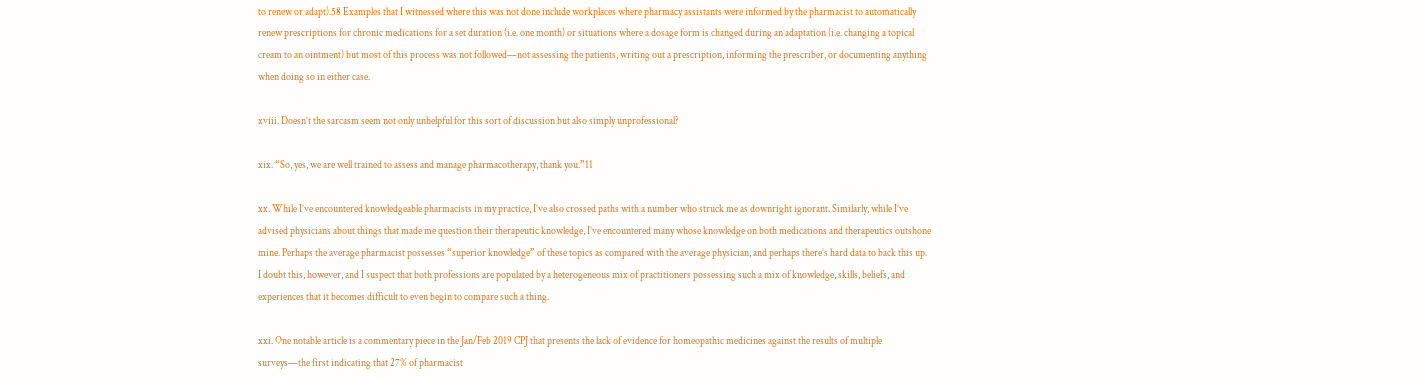to renew or adapt).58 Examples that I witnessed where this was not done include workplaces where pharmacy assistants were informed by the pharmacist to automatically renew prescriptions for chronic medications for a set duration (i.e. one month) or situations where a dosage form is changed during an adaptation (i.e. changing a topical cream to an ointment) but most of this process was not followed—not assessing the patients, writing out a prescription, informing the prescriber, or documenting anything when doing so in either case.

xviii. Doesn’t the sarcasm seem not only unhelpful for this sort of discussion but also simply unprofessional?

xix. “So, yes, we are well trained to assess and manage pharmacotherapy, thank you.”11

xx. While I’ve encountered knowledgeable pharmacists in my practice, I’ve also crossed paths with a number who struck me as downright ignorant. Similarly, while I’ve advised physicians about things that made me question their therapeutic knowledge, I’ve encountered many whose knowledge on both medications and therapeutics outshone mine. Perhaps the average pharmacist possesses “superior knowledge” of these topics as compared with the average physician, and perhaps there’s hard data to back this up. I doubt this, however, and I suspect that both professions are populated by a heterogeneous mix of practitioners possessing such a mix of knowledge, skills, beliefs, and experiences that it becomes difficult to even begin to compare such a thing.

xxi. One notable article is a commentary piece in the Jan/Feb 2019 CPJ that presents the lack of evidence for homeopathic medicines against the results of multiple surveys—the first indicating that 27% of pharmacist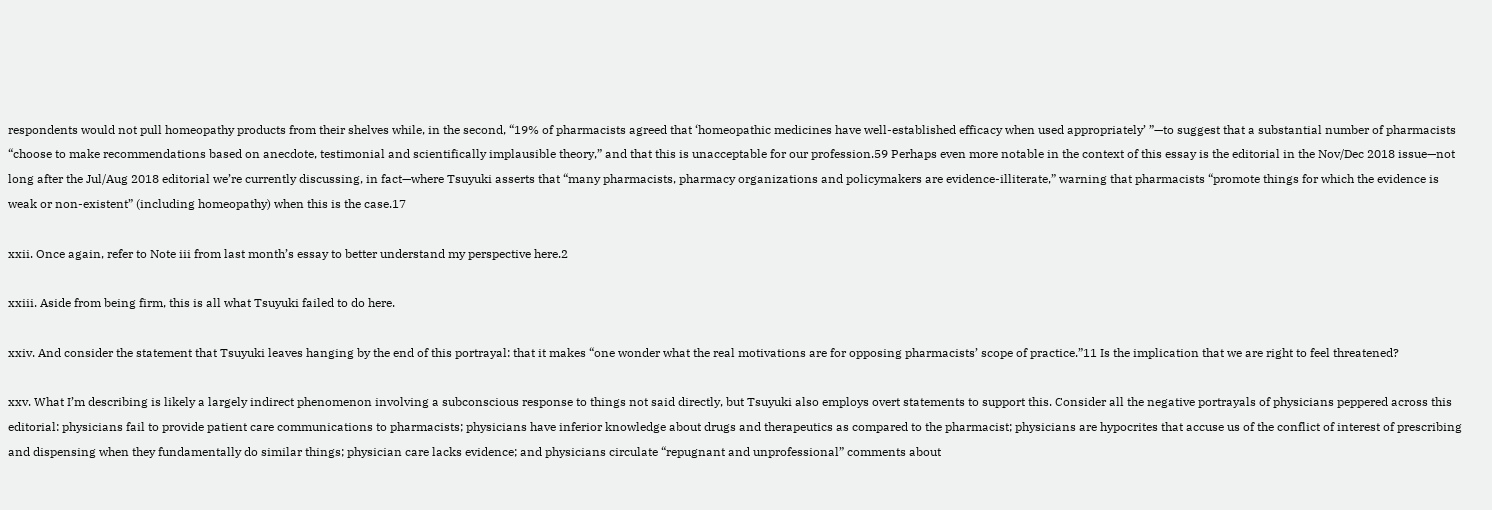respondents would not pull homeopathy products from their shelves while, in the second, “19% of pharmacists agreed that ‘homeopathic medicines have well-established efficacy when used appropriately’ ”—to suggest that a substantial number of pharmacists “choose to make recommendations based on anecdote, testimonial and scientifically implausible theory,” and that this is unacceptable for our profession.59 Perhaps even more notable in the context of this essay is the editorial in the Nov/Dec 2018 issue—not long after the Jul/Aug 2018 editorial we’re currently discussing, in fact—where Tsuyuki asserts that “many pharmacists, pharmacy organizations and policymakers are evidence-illiterate,” warning that pharmacists “promote things for which the evidence is weak or non-existent” (including homeopathy) when this is the case.17

xxii. Once again, refer to Note iii from last month’s essay to better understand my perspective here.2

xxiii. Aside from being firm, this is all what Tsuyuki failed to do here.

xxiv. And consider the statement that Tsuyuki leaves hanging by the end of this portrayal: that it makes “one wonder what the real motivations are for opposing pharmacists’ scope of practice.”11 Is the implication that we are right to feel threatened?

xxv. What I’m describing is likely a largely indirect phenomenon involving a subconscious response to things not said directly, but Tsuyuki also employs overt statements to support this. Consider all the negative portrayals of physicians peppered across this editorial: physicians fail to provide patient care communications to pharmacists; physicians have inferior knowledge about drugs and therapeutics as compared to the pharmacist; physicians are hypocrites that accuse us of the conflict of interest of prescribing and dispensing when they fundamentally do similar things; physician care lacks evidence; and physicians circulate “repugnant and unprofessional” comments about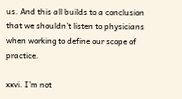us. And this all builds to a conclusion that we shouldn’t listen to physicians when working to define our scope of practice.

xxvi. I’m not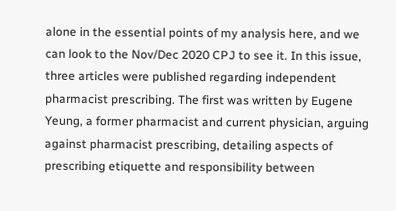alone in the essential points of my analysis here, and we can look to the Nov/Dec 2020 CPJ to see it. In this issue, three articles were published regarding independent pharmacist prescribing. The first was written by Eugene Yeung, a former pharmacist and current physician, arguing against pharmacist prescribing, detailing aspects of prescribing etiquette and responsibility between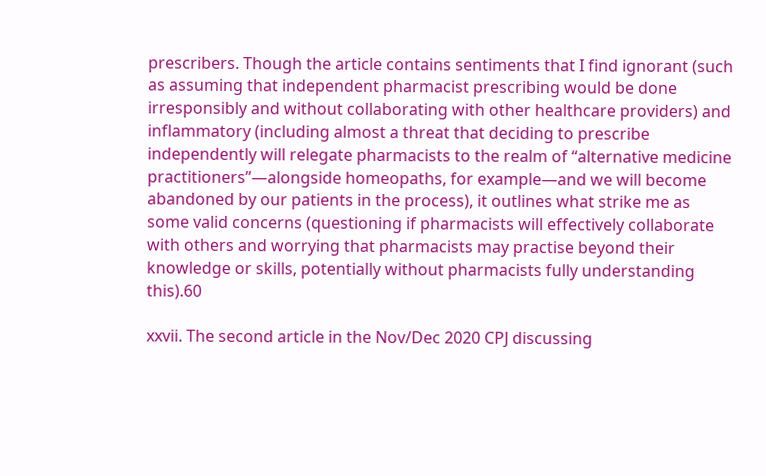prescribers. Though the article contains sentiments that I find ignorant (such as assuming that independent pharmacist prescribing would be done irresponsibly and without collaborating with other healthcare providers) and inflammatory (including almost a threat that deciding to prescribe independently will relegate pharmacists to the realm of “alternative medicine practitioners”—alongside homeopaths, for example—and we will become abandoned by our patients in the process), it outlines what strike me as some valid concerns (questioning if pharmacists will effectively collaborate with others and worrying that pharmacists may practise beyond their knowledge or skills, potentially without pharmacists fully understanding this).60

xxvii. The second article in the Nov/Dec 2020 CPJ discussing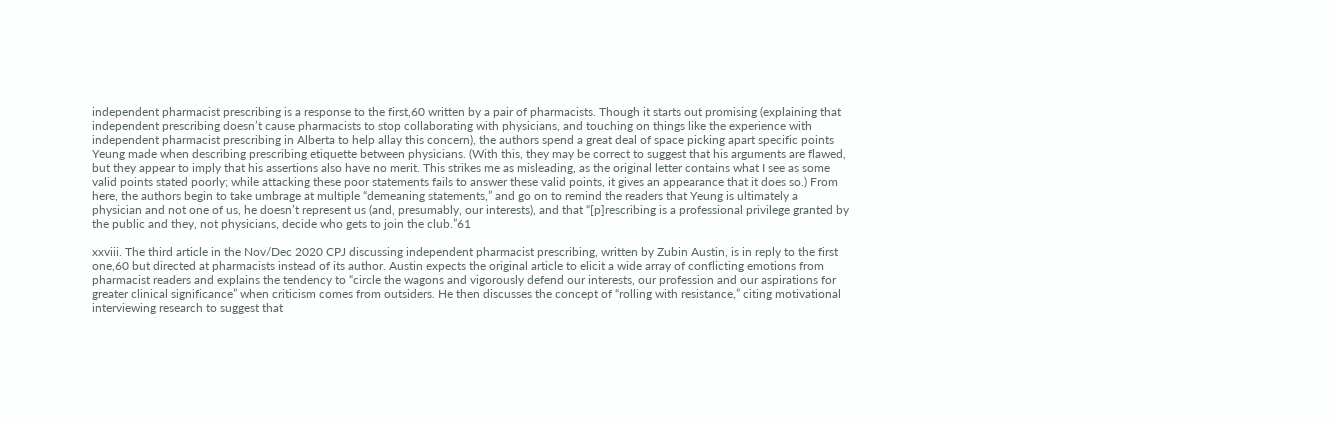independent pharmacist prescribing is a response to the first,60 written by a pair of pharmacists. Though it starts out promising (explaining that independent prescribing doesn’t cause pharmacists to stop collaborating with physicians, and touching on things like the experience with independent pharmacist prescribing in Alberta to help allay this concern), the authors spend a great deal of space picking apart specific points Yeung made when describing prescribing etiquette between physicians. (With this, they may be correct to suggest that his arguments are flawed, but they appear to imply that his assertions also have no merit. This strikes me as misleading, as the original letter contains what I see as some valid points stated poorly; while attacking these poor statements fails to answer these valid points, it gives an appearance that it does so.) From here, the authors begin to take umbrage at multiple “demeaning statements,” and go on to remind the readers that Yeung is ultimately a physician and not one of us, he doesn’t represent us (and, presumably, our interests), and that “[p]rescribing is a professional privilege granted by the public and they, not physicians, decide who gets to join the club.”61

xxviii. The third article in the Nov/Dec 2020 CPJ discussing independent pharmacist prescribing, written by Zubin Austin, is in reply to the first one,60 but directed at pharmacists instead of its author. Austin expects the original article to elicit a wide array of conflicting emotions from pharmacist readers and explains the tendency to “circle the wagons and vigorously defend our interests, our profession and our aspirations for greater clinical significance” when criticism comes from outsiders. He then discusses the concept of “rolling with resistance,” citing motivational interviewing research to suggest that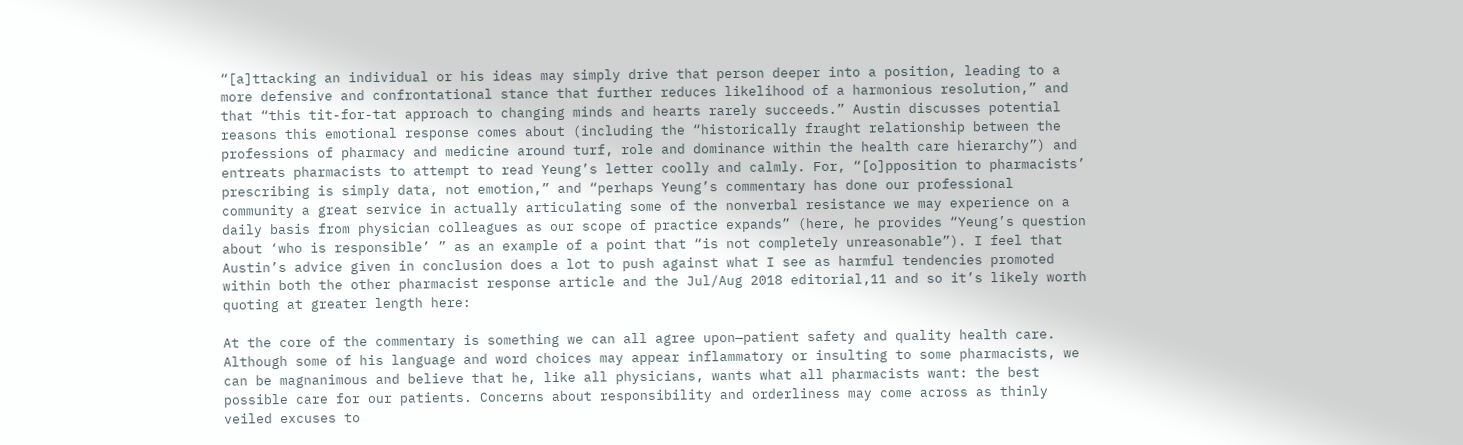“[a]ttacking an individual or his ideas may simply drive that person deeper into a position, leading to a more defensive and confrontational stance that further reduces likelihood of a harmonious resolution,” and that “this tit-for-tat approach to changing minds and hearts rarely succeeds.” Austin discusses potential reasons this emotional response comes about (including the “historically fraught relationship between the professions of pharmacy and medicine around turf, role and dominance within the health care hierarchy”) and entreats pharmacists to attempt to read Yeung’s letter coolly and calmly. For, “[o]pposition to pharmacists’ prescribing is simply data, not emotion,” and “perhaps Yeung’s commentary has done our professional community a great service in actually articulating some of the nonverbal resistance we may experience on a daily basis from physician colleagues as our scope of practice expands” (here, he provides “Yeung’s question about ‘who is responsible’ ” as an example of a point that “is not completely unreasonable”). I feel that Austin’s advice given in conclusion does a lot to push against what I see as harmful tendencies promoted within both the other pharmacist response article and the Jul/Aug 2018 editorial,11 and so it’s likely worth quoting at greater length here:

At the core of the commentary is something we can all agree upon—patient safety and quality health care. Although some of his language and word choices may appear inflammatory or insulting to some pharmacists, we can be magnanimous and believe that he, like all physicians, wants what all pharmacists want: the best possible care for our patients. Concerns about responsibility and orderliness may come across as thinly veiled excuses to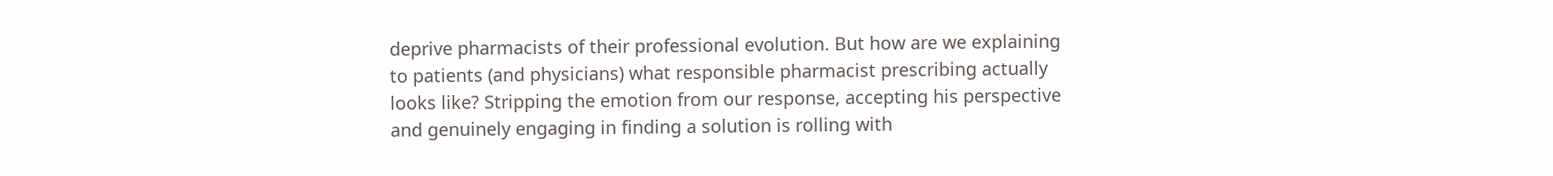deprive pharmacists of their professional evolution. But how are we explaining to patients (and physicians) what responsible pharmacist prescribing actually looks like? Stripping the emotion from our response, accepting his perspective and genuinely engaging in finding a solution is rolling with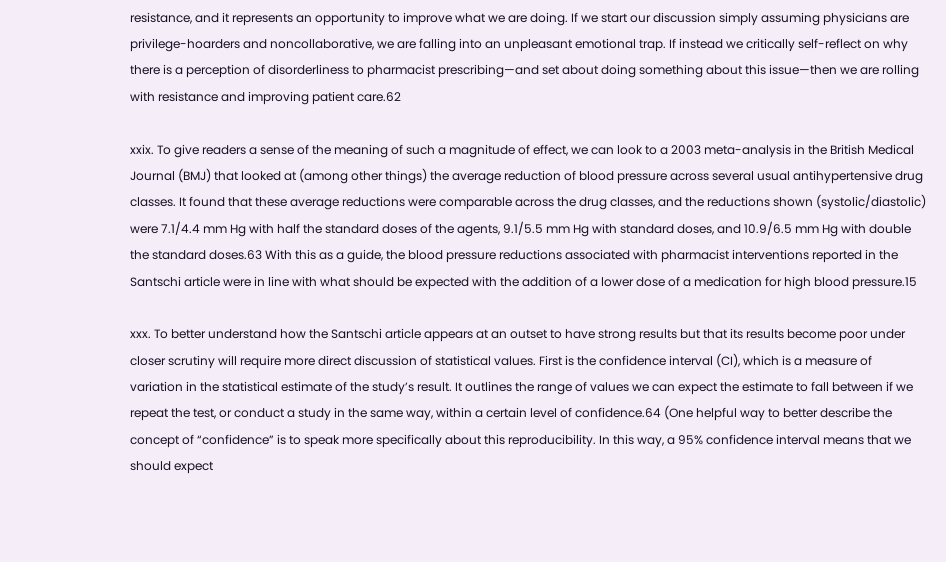resistance, and it represents an opportunity to improve what we are doing. If we start our discussion simply assuming physicians are privilege-hoarders and noncollaborative, we are falling into an unpleasant emotional trap. If instead we critically self-reflect on why there is a perception of disorderliness to pharmacist prescribing—and set about doing something about this issue—then we are rolling with resistance and improving patient care.62

xxix. To give readers a sense of the meaning of such a magnitude of effect, we can look to a 2003 meta-analysis in the British Medical Journal (BMJ) that looked at (among other things) the average reduction of blood pressure across several usual antihypertensive drug classes. It found that these average reductions were comparable across the drug classes, and the reductions shown (systolic/diastolic) were 7.1/4.4 mm Hg with half the standard doses of the agents, 9.1/5.5 mm Hg with standard doses, and 10.9/6.5 mm Hg with double the standard doses.63 With this as a guide, the blood pressure reductions associated with pharmacist interventions reported in the Santschi article were in line with what should be expected with the addition of a lower dose of a medication for high blood pressure.15

xxx. To better understand how the Santschi article appears at an outset to have strong results but that its results become poor under closer scrutiny will require more direct discussion of statistical values. First is the confidence interval (CI), which is a measure of variation in the statistical estimate of the study’s result. It outlines the range of values we can expect the estimate to fall between if we repeat the test, or conduct a study in the same way, within a certain level of confidence.64 (One helpful way to better describe the concept of “confidence” is to speak more specifically about this reproducibility. In this way, a 95% confidence interval means that we should expect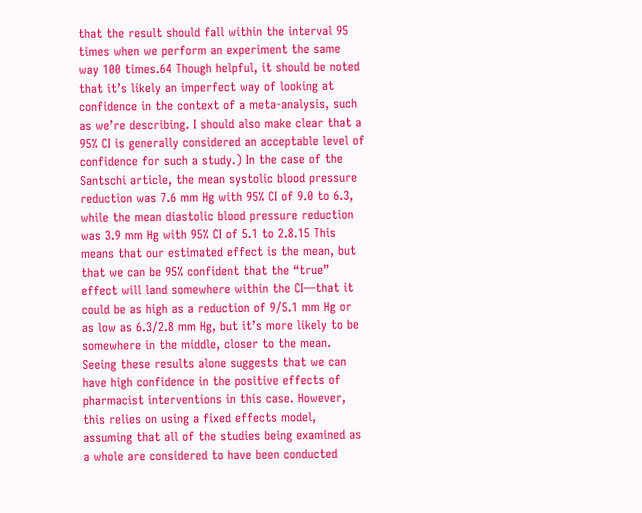that the result should fall within the interval 95 times when we perform an experiment the same way 100 times.64 Though helpful, it should be noted that it’s likely an imperfect way of looking at confidence in the context of a meta-analysis, such as we’re describing. I should also make clear that a 95% CI is generally considered an acceptable level of confidence for such a study.) In the case of the Santschi article, the mean systolic blood pressure reduction was 7.6 mm Hg with 95% CI of 9.0 to 6.3, while the mean diastolic blood pressure reduction was 3.9 mm Hg with 95% CI of 5.1 to 2.8.15 This means that our estimated effect is the mean, but that we can be 95% confident that the “true” effect will land somewhere within the CI—that it could be as high as a reduction of 9/5.1 mm Hg or as low as 6.3/2.8 mm Hg, but it’s more likely to be somewhere in the middle, closer to the mean. Seeing these results alone suggests that we can have high confidence in the positive effects of pharmacist interventions in this case. However, this relies on using a fixed effects model, assuming that all of the studies being examined as a whole are considered to have been conducted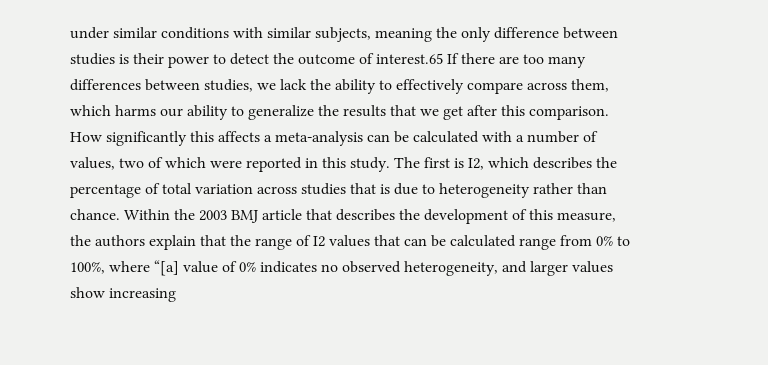under similar conditions with similar subjects, meaning the only difference between studies is their power to detect the outcome of interest.65 If there are too many differences between studies, we lack the ability to effectively compare across them, which harms our ability to generalize the results that we get after this comparison. How significantly this affects a meta-analysis can be calculated with a number of values, two of which were reported in this study. The first is I2, which describes the percentage of total variation across studies that is due to heterogeneity rather than chance. Within the 2003 BMJ article that describes the development of this measure, the authors explain that the range of I2 values that can be calculated range from 0% to 100%, where “[a] value of 0% indicates no observed heterogeneity, and larger values show increasing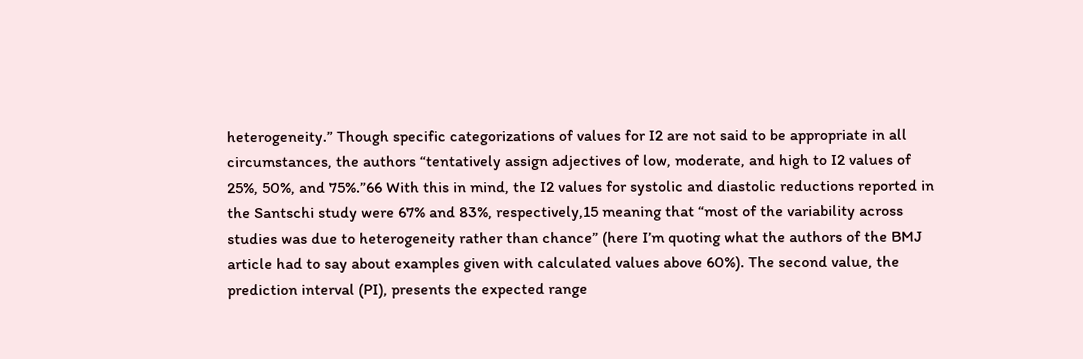heterogeneity.” Though specific categorizations of values for I2 are not said to be appropriate in all circumstances, the authors “tentatively assign adjectives of low, moderate, and high to I2 values of 25%, 50%, and 75%.”66 With this in mind, the I2 values for systolic and diastolic reductions reported in the Santschi study were 67% and 83%, respectively,15 meaning that “most of the variability across studies was due to heterogeneity rather than chance” (here I’m quoting what the authors of the BMJ article had to say about examples given with calculated values above 60%). The second value, the prediction interval (PI), presents the expected range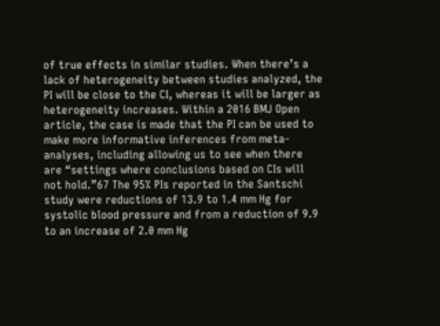of true effects in similar studies. When there’s a lack of heterogeneity between studies analyzed, the PI will be close to the CI, whereas it will be larger as heterogeneity increases. Within a 2016 BMJ Open article, the case is made that the PI can be used to make more informative inferences from meta-analyses, including allowing us to see when there are “settings where conclusions based on CIs will not hold.”67 The 95% PIs reported in the Santschi study were reductions of 13.9 to 1.4 mm Hg for systolic blood pressure and from a reduction of 9.9 to an increase of 2.0 mm Hg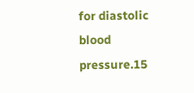for diastolic blood pressure.15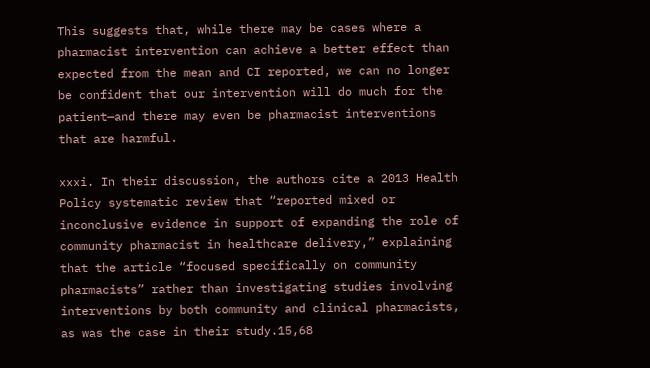This suggests that, while there may be cases where a pharmacist intervention can achieve a better effect than expected from the mean and CI reported, we can no longer be confident that our intervention will do much for the patient—and there may even be pharmacist interventions that are harmful.

xxxi. In their discussion, the authors cite a 2013 Health Policy systematic review that “reported mixed or inconclusive evidence in support of expanding the role of community pharmacist in healthcare delivery,” explaining that the article “focused specifically on community pharmacists” rather than investigating studies involving interventions by both community and clinical pharmacists, as was the case in their study.15,68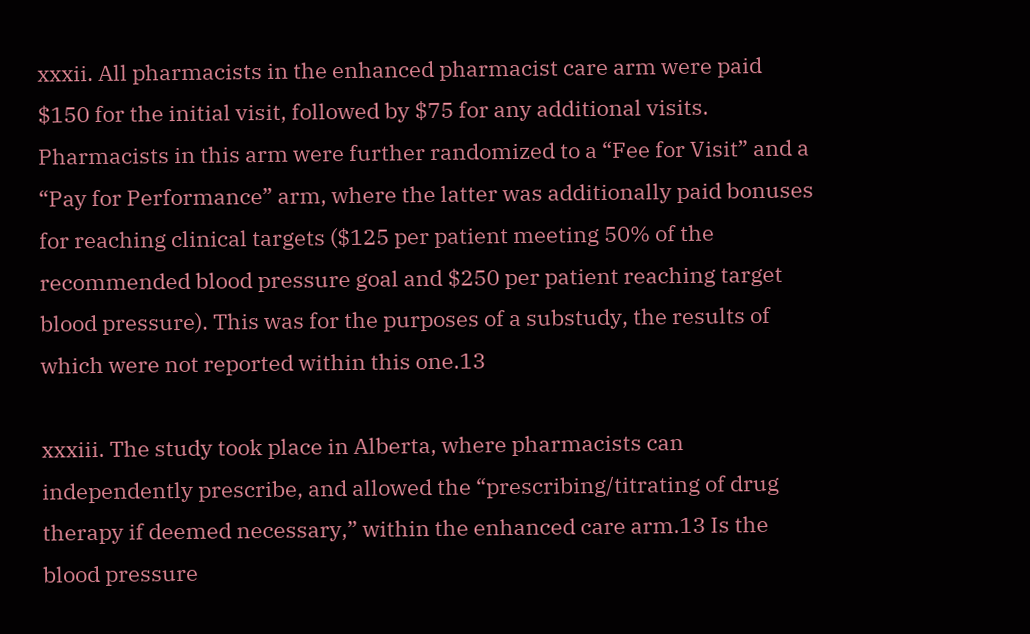xxxii. All pharmacists in the enhanced pharmacist care arm were paid $150 for the initial visit, followed by $75 for any additional visits. Pharmacists in this arm were further randomized to a “Fee for Visit” and a “Pay for Performance” arm, where the latter was additionally paid bonuses for reaching clinical targets ($125 per patient meeting 50% of the recommended blood pressure goal and $250 per patient reaching target blood pressure). This was for the purposes of a substudy, the results of which were not reported within this one.13

xxxiii. The study took place in Alberta, where pharmacists can independently prescribe, and allowed the “prescribing/titrating of drug therapy if deemed necessary,” within the enhanced care arm.13 Is the blood pressure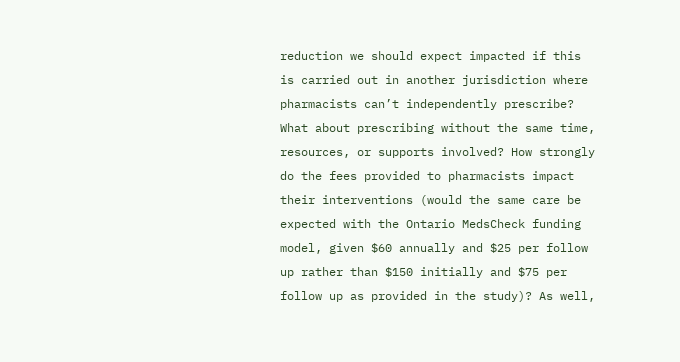reduction we should expect impacted if this is carried out in another jurisdiction where pharmacists can’t independently prescribe? What about prescribing without the same time, resources, or supports involved? How strongly do the fees provided to pharmacists impact their interventions (would the same care be expected with the Ontario MedsCheck funding model, given $60 annually and $25 per follow up rather than $150 initially and $75 per follow up as provided in the study)? As well,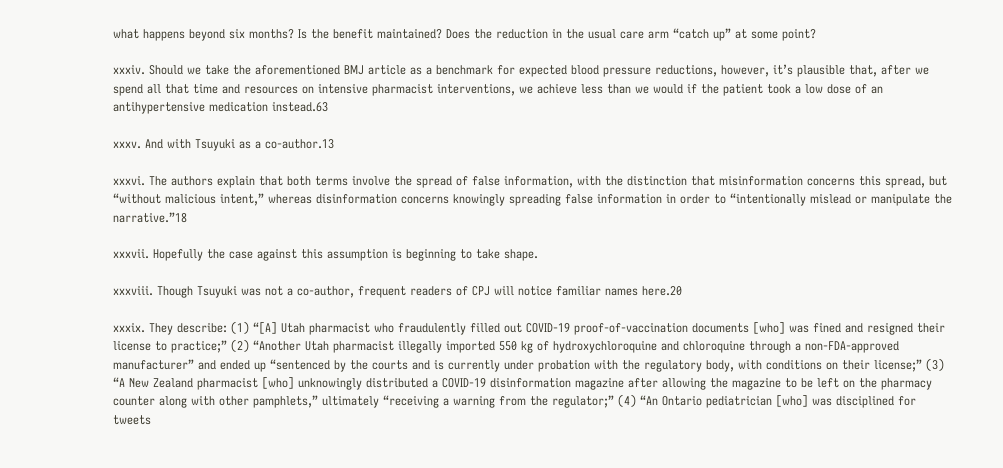what happens beyond six months? Is the benefit maintained? Does the reduction in the usual care arm “catch up” at some point?

xxxiv. Should we take the aforementioned BMJ article as a benchmark for expected blood pressure reductions, however, it’s plausible that, after we spend all that time and resources on intensive pharmacist interventions, we achieve less than we would if the patient took a low dose of an antihypertensive medication instead.63

xxxv. And with Tsuyuki as a co-author.13

xxxvi. The authors explain that both terms involve the spread of false information, with the distinction that misinformation concerns this spread, but “without malicious intent,” whereas disinformation concerns knowingly spreading false information in order to “intentionally mislead or manipulate the narrative.”18

xxxvii. Hopefully the case against this assumption is beginning to take shape.

xxxviii. Though Tsuyuki was not a co-author, frequent readers of CPJ will notice familiar names here.20

xxxix. They describe: (1) “[A] Utah pharmacist who fraudulently filled out COVID-19 proof-of-vaccination documents [who] was fined and resigned their license to practice;” (2) “Another Utah pharmacist illegally imported 550 kg of hydroxychloroquine and chloroquine through a non-FDA-approved manufacturer” and ended up “sentenced by the courts and is currently under probation with the regulatory body, with conditions on their license;” (3) “A New Zealand pharmacist [who] unknowingly distributed a COVID-19 disinformation magazine after allowing the magazine to be left on the pharmacy counter along with other pamphlets,” ultimately “receiving a warning from the regulator;” (4) “An Ontario pediatrician [who] was disciplined for tweets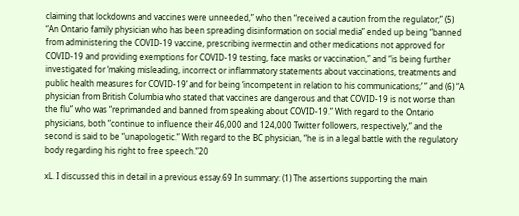claiming that lockdowns and vaccines were unneeded,” who then “received a caution from the regulator;” (5) “An Ontario family physician who has been spreading disinformation on social media” ended up being “banned from administering the COVID-19 vaccine, prescribing ivermectin and other medications not approved for COVID-19 and providing exemptions for COVID-19 testing, face masks or vaccination,” and “is being further investigated for ‘making misleading, incorrect or inflammatory statements about vaccinations, treatments and public health measures for COVID-19’ and for being ‘incompetent in relation to his communications;’ ” and (6) “A physician from British Columbia who stated that vaccines are dangerous and that COVID-19 is not worse than the flu” who was “reprimanded and banned from speaking about COVID-19.” With regard to the Ontario physicians, both “continue to influence their 46,000 and 124,000 Twitter followers, respectively,” and the second is said to be “unapologetic.” With regard to the BC physician, “he is in a legal battle with the regulatory body regarding his right to free speech.”20

xL. I discussed this in detail in a previous essay.69 In summary: (1) The assertions supporting the main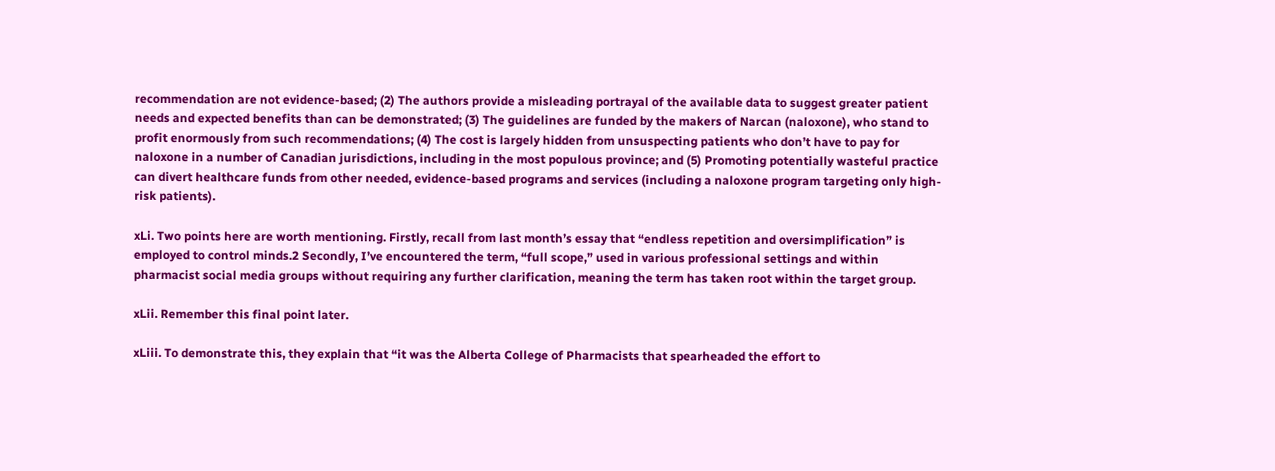recommendation are not evidence-based; (2) The authors provide a misleading portrayal of the available data to suggest greater patient needs and expected benefits than can be demonstrated; (3) The guidelines are funded by the makers of Narcan (naloxone), who stand to profit enormously from such recommendations; (4) The cost is largely hidden from unsuspecting patients who don’t have to pay for naloxone in a number of Canadian jurisdictions, including in the most populous province; and (5) Promoting potentially wasteful practice can divert healthcare funds from other needed, evidence-based programs and services (including a naloxone program targeting only high-risk patients).

xLi. Two points here are worth mentioning. Firstly, recall from last month’s essay that “endless repetition and oversimplification” is employed to control minds.2 Secondly, I’ve encountered the term, “full scope,” used in various professional settings and within pharmacist social media groups without requiring any further clarification, meaning the term has taken root within the target group.

xLii. Remember this final point later.

xLiii. To demonstrate this, they explain that “it was the Alberta College of Pharmacists that spearheaded the effort to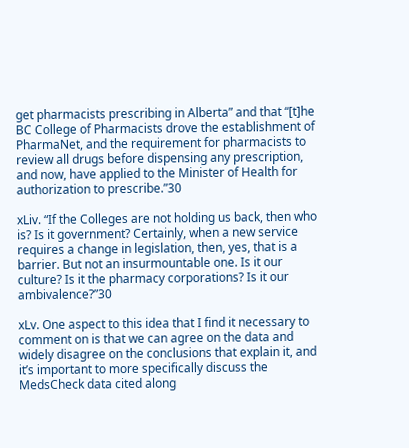get pharmacists prescribing in Alberta” and that “[t]he BC College of Pharmacists drove the establishment of PharmaNet, and the requirement for pharmacists to review all drugs before dispensing any prescription, and now, have applied to the Minister of Health for authorization to prescribe.”30

xLiv. “If the Colleges are not holding us back, then who is? Is it government? Certainly, when a new service requires a change in legislation, then, yes, that is a barrier. But not an insurmountable one. Is it our culture? Is it the pharmacy corporations? Is it our ambivalence?”30

xLv. One aspect to this idea that I find it necessary to comment on is that we can agree on the data and widely disagree on the conclusions that explain it, and it’s important to more specifically discuss the MedsCheck data cited along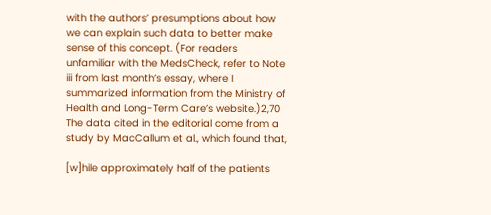with the authors’ presumptions about how we can explain such data to better make sense of this concept. (For readers unfamiliar with the MedsCheck, refer to Note iii from last month’s essay, where I summarized information from the Ministry of Health and Long-Term Care’s website.)2,70 The data cited in the editorial come from a study by MacCallum et al., which found that,

[w]hile approximately half of the patients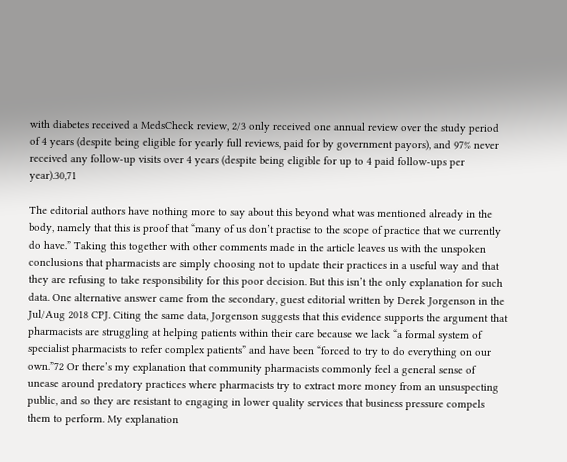with diabetes received a MedsCheck review, 2/3 only received one annual review over the study period of 4 years (despite being eligible for yearly full reviews, paid for by government payors), and 97% never received any follow-up visits over 4 years (despite being eligible for up to 4 paid follow-ups per year).30,71

The editorial authors have nothing more to say about this beyond what was mentioned already in the body, namely that this is proof that “many of us don’t practise to the scope of practice that we currently do have.” Taking this together with other comments made in the article leaves us with the unspoken conclusions that pharmacists are simply choosing not to update their practices in a useful way and that they are refusing to take responsibility for this poor decision. But this isn’t the only explanation for such data. One alternative answer came from the secondary, guest editorial written by Derek Jorgenson in the Jul/Aug 2018 CPJ. Citing the same data, Jorgenson suggests that this evidence supports the argument that pharmacists are struggling at helping patients within their care because we lack “a formal system of specialist pharmacists to refer complex patients” and have been “forced to try to do everything on our own.”72 Or there’s my explanation that community pharmacists commonly feel a general sense of unease around predatory practices where pharmacists try to extract more money from an unsuspecting public, and so they are resistant to engaging in lower quality services that business pressure compels them to perform. My explanation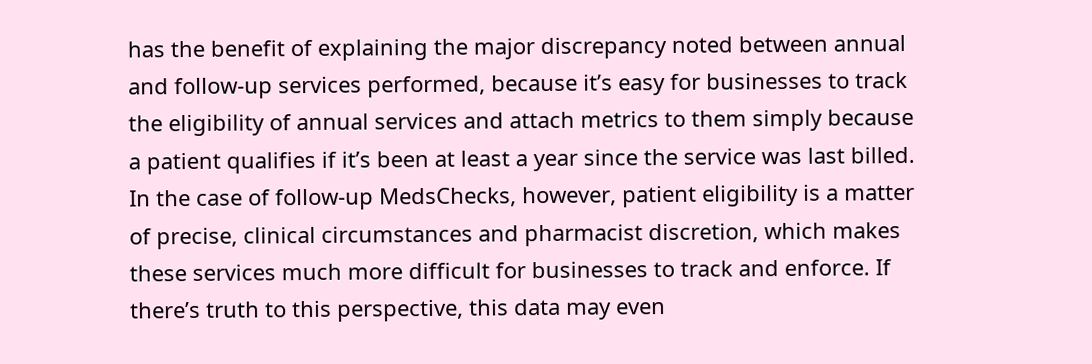has the benefit of explaining the major discrepancy noted between annual and follow-up services performed, because it’s easy for businesses to track the eligibility of annual services and attach metrics to them simply because a patient qualifies if it’s been at least a year since the service was last billed. In the case of follow-up MedsChecks, however, patient eligibility is a matter of precise, clinical circumstances and pharmacist discretion, which makes these services much more difficult for businesses to track and enforce. If there’s truth to this perspective, this data may even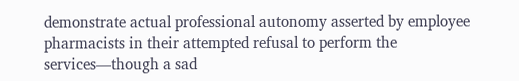demonstrate actual professional autonomy asserted by employee pharmacists in their attempted refusal to perform the services—though a sad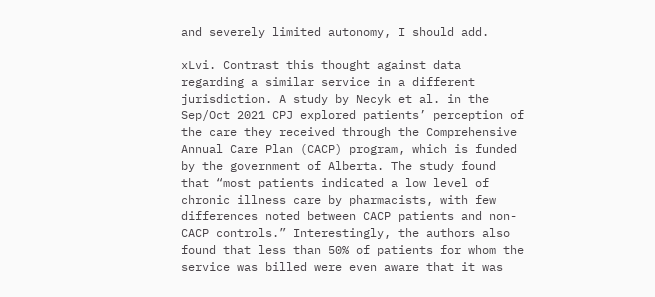and severely limited autonomy, I should add.

xLvi. Contrast this thought against data regarding a similar service in a different jurisdiction. A study by Necyk et al. in the Sep/Oct 2021 CPJ explored patients’ perception of the care they received through the Comprehensive Annual Care Plan (CACP) program, which is funded by the government of Alberta. The study found that “most patients indicated a low level of chronic illness care by pharmacists, with few differences noted between CACP patients and non-CACP controls.” Interestingly, the authors also found that less than 50% of patients for whom the service was billed were even aware that it was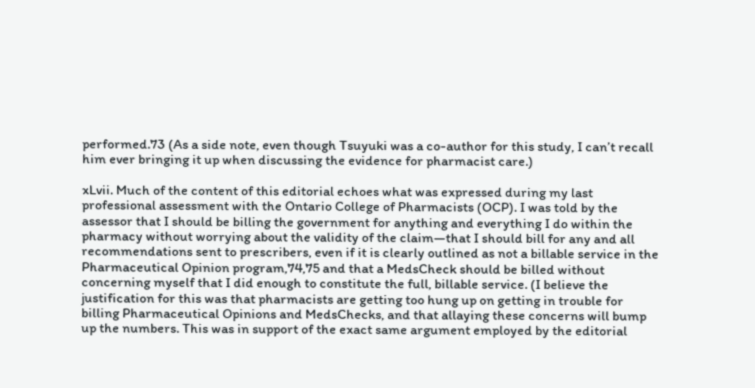performed.73 (As a side note, even though Tsuyuki was a co-author for this study, I can’t recall him ever bringing it up when discussing the evidence for pharmacist care.)

xLvii. Much of the content of this editorial echoes what was expressed during my last professional assessment with the Ontario College of Pharmacists (OCP). I was told by the assessor that I should be billing the government for anything and everything I do within the pharmacy without worrying about the validity of the claim—that I should bill for any and all recommendations sent to prescribers, even if it is clearly outlined as not a billable service in the Pharmaceutical Opinion program,74,75 and that a MedsCheck should be billed without concerning myself that I did enough to constitute the full, billable service. (I believe the justification for this was that pharmacists are getting too hung up on getting in trouble for billing Pharmaceutical Opinions and MedsChecks, and that allaying these concerns will bump up the numbers. This was in support of the exact same argument employed by the editorial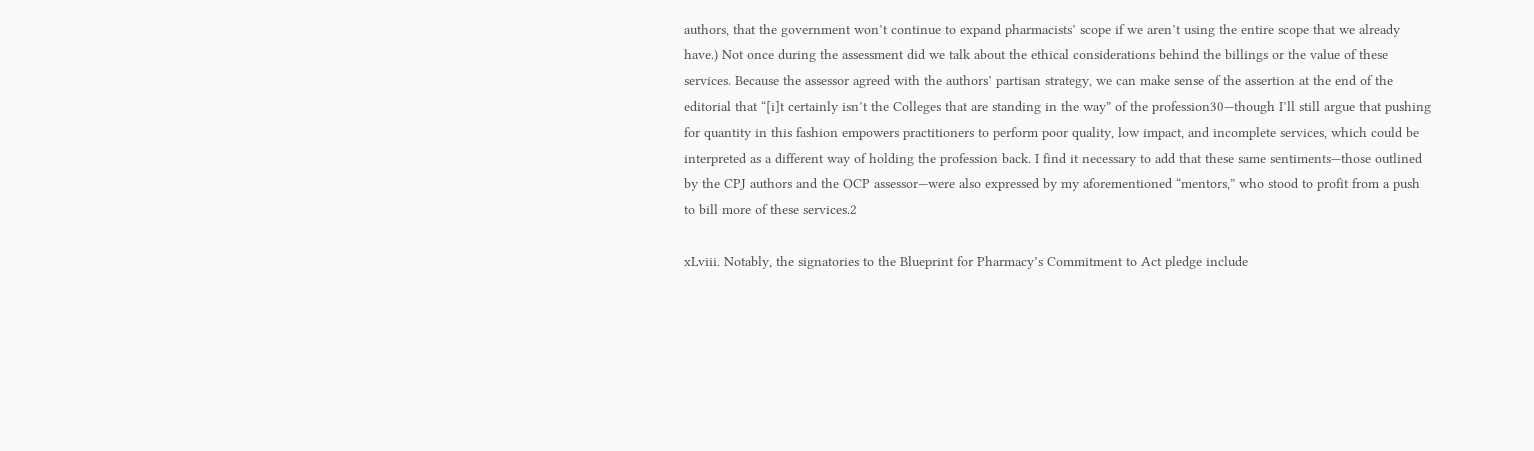authors, that the government won’t continue to expand pharmacists’ scope if we aren’t using the entire scope that we already have.) Not once during the assessment did we talk about the ethical considerations behind the billings or the value of these services. Because the assessor agreed with the authors’ partisan strategy, we can make sense of the assertion at the end of the editorial that “[i]t certainly isn’t the Colleges that are standing in the way” of the profession30—though I’ll still argue that pushing for quantity in this fashion empowers practitioners to perform poor quality, low impact, and incomplete services, which could be interpreted as a different way of holding the profession back. I find it necessary to add that these same sentiments—those outlined by the CPJ authors and the OCP assessor—were also expressed by my aforementioned “mentors,” who stood to profit from a push to bill more of these services.2

xLviii. Notably, the signatories to the Blueprint for Pharmacy’s Commitment to Act pledge include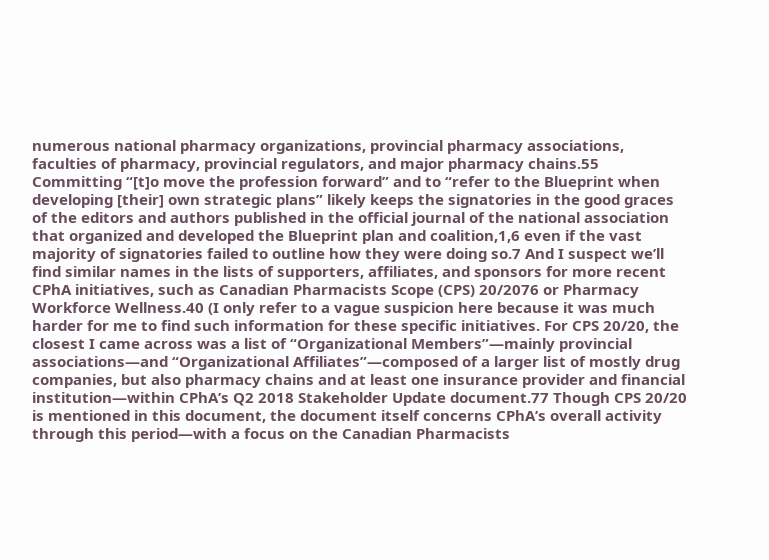numerous national pharmacy organizations, provincial pharmacy associations, faculties of pharmacy, provincial regulators, and major pharmacy chains.55 Committing “[t]o move the profession forward” and to “refer to the Blueprint when developing [their] own strategic plans” likely keeps the signatories in the good graces of the editors and authors published in the official journal of the national association that organized and developed the Blueprint plan and coalition,1,6 even if the vast majority of signatories failed to outline how they were doing so.7 And I suspect we’ll find similar names in the lists of supporters, affiliates, and sponsors for more recent CPhA initiatives, such as Canadian Pharmacists Scope (CPS) 20/2076 or Pharmacy Workforce Wellness.40 (I only refer to a vague suspicion here because it was much harder for me to find such information for these specific initiatives. For CPS 20/20, the closest I came across was a list of “Organizational Members”—mainly provincial associations—and “Organizational Affiliates”—composed of a larger list of mostly drug companies, but also pharmacy chains and at least one insurance provider and financial institution—within CPhA’s Q2 2018 Stakeholder Update document.77 Though CPS 20/20 is mentioned in this document, the document itself concerns CPhA’s overall activity through this period—with a focus on the Canadian Pharmacists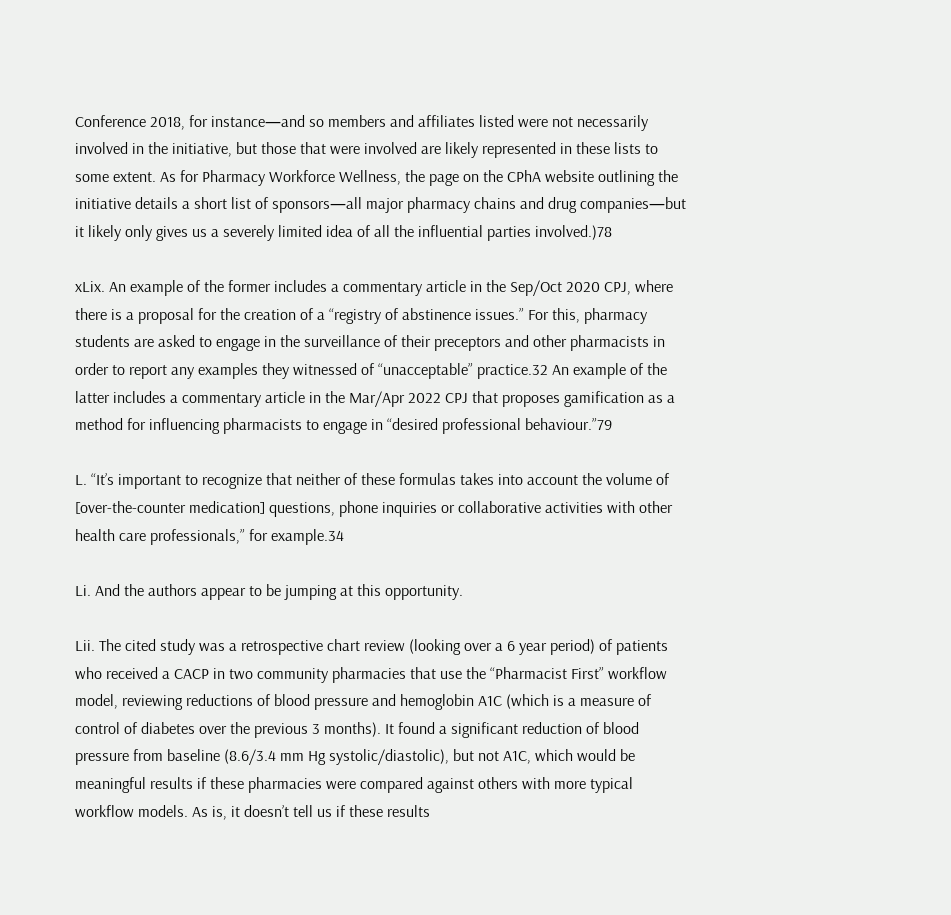Conference 2018, for instance—and so members and affiliates listed were not necessarily involved in the initiative, but those that were involved are likely represented in these lists to some extent. As for Pharmacy Workforce Wellness, the page on the CPhA website outlining the initiative details a short list of sponsors—all major pharmacy chains and drug companies—but it likely only gives us a severely limited idea of all the influential parties involved.)78

xLix. An example of the former includes a commentary article in the Sep/Oct 2020 CPJ, where there is a proposal for the creation of a “registry of abstinence issues.” For this, pharmacy students are asked to engage in the surveillance of their preceptors and other pharmacists in order to report any examples they witnessed of “unacceptable” practice.32 An example of the latter includes a commentary article in the Mar/Apr 2022 CPJ that proposes gamification as a method for influencing pharmacists to engage in “desired professional behaviour.”79

L. “It’s important to recognize that neither of these formulas takes into account the volume of [over-the-counter medication] questions, phone inquiries or collaborative activities with other health care professionals,” for example.34

Li. And the authors appear to be jumping at this opportunity.

Lii. The cited study was a retrospective chart review (looking over a 6 year period) of patients who received a CACP in two community pharmacies that use the “Pharmacist First” workflow model, reviewing reductions of blood pressure and hemoglobin A1C (which is a measure of control of diabetes over the previous 3 months). It found a significant reduction of blood pressure from baseline (8.6/3.4 mm Hg systolic/diastolic), but not A1C, which would be meaningful results if these pharmacies were compared against others with more typical workflow models. As is, it doesn’t tell us if these results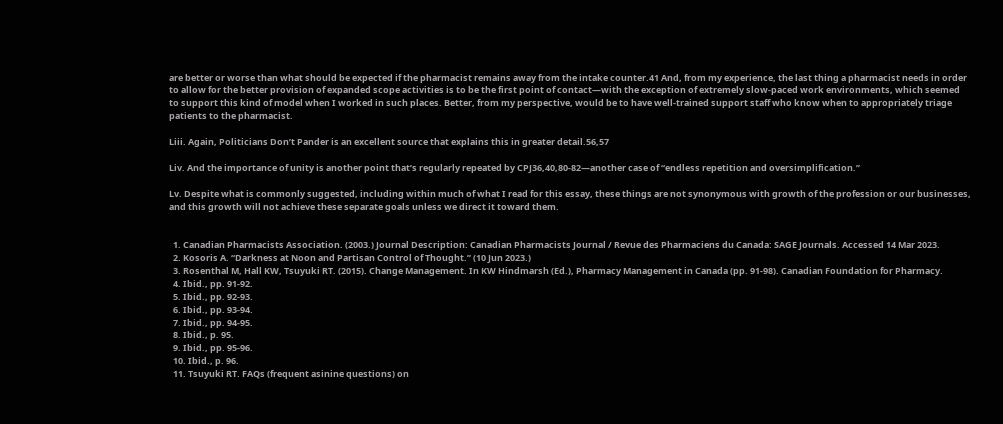are better or worse than what should be expected if the pharmacist remains away from the intake counter.41 And, from my experience, the last thing a pharmacist needs in order to allow for the better provision of expanded scope activities is to be the first point of contact—with the exception of extremely slow-paced work environments, which seemed to support this kind of model when I worked in such places. Better, from my perspective, would be to have well-trained support staff who know when to appropriately triage patients to the pharmacist.

Liii. Again, Politicians Don’t Pander is an excellent source that explains this in greater detail.56,57

Liv. And the importance of unity is another point that’s regularly repeated by CPJ36,40,80-82—another case of “endless repetition and oversimplification.”

Lv. Despite what is commonly suggested, including within much of what I read for this essay, these things are not synonymous with growth of the profession or our businesses, and this growth will not achieve these separate goals unless we direct it toward them.


  1. Canadian Pharmacists Association. (2003.) Journal Description: Canadian Pharmacists Journal / Revue des Pharmaciens du Canada: SAGE Journals. Accessed 14 Mar 2023.
  2. Kosoris A. “Darkness at Noon and Partisan Control of Thought.” (10 Jun 2023.)
  3. Rosenthal M, Hall KW, Tsuyuki RT. (2015). Change Management. In KW Hindmarsh (Ed.), Pharmacy Management in Canada (pp. 91-98). Canadian Foundation for Pharmacy.
  4. Ibid., pp. 91-92.
  5. Ibid., pp. 92-93.
  6. Ibid., pp. 93-94.
  7. Ibid., pp. 94-95.
  8. Ibid., p. 95.
  9. Ibid., pp. 95-96.
  10. Ibid., p. 96.
  11. Tsuyuki RT. FAQs (frequent asinine questions) on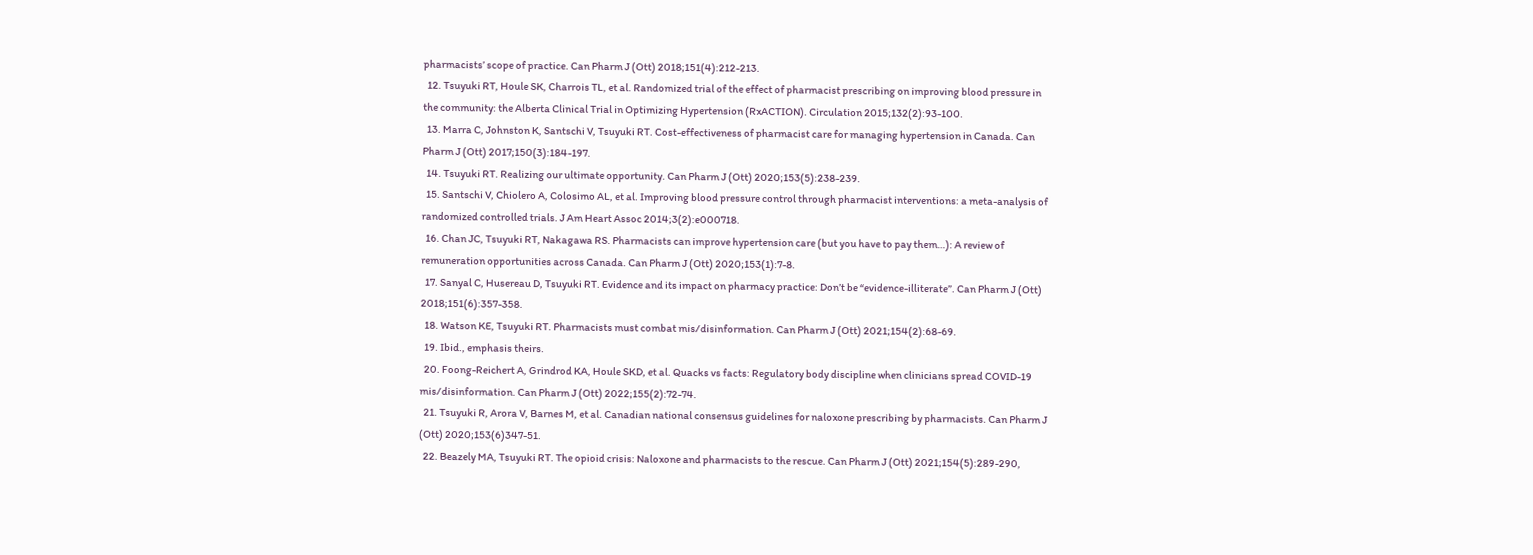pharmacists’ scope of practice. Can Pharm J (Ott) 2018;151(4):212-213.
  12. Tsuyuki RT, Houle SK, Charrois TL, et al. Randomized trial of the effect of pharmacist prescribing on improving blood pressure in the community: the Alberta Clinical Trial in Optimizing Hypertension (RxACTION). Circulation 2015;132(2):93-100.
  13. Marra C, Johnston K, Santschi V, Tsuyuki RT. Cost-effectiveness of pharmacist care for managing hypertension in Canada. Can Pharm J (Ott) 2017;150(3):184-197.
  14. Tsuyuki RT. Realizing our ultimate opportunity. Can Pharm J (Ott) 2020;153(5):238-239.
  15. Santschi V, Chiolero A, Colosimo AL, et al. Improving blood pressure control through pharmacist interventions: a meta-analysis of randomized controlled trials. J Am Heart Assoc 2014;3(2):e000718.
  16. Chan JC, Tsuyuki RT, Nakagawa RS. Pharmacists can improve hypertension care (but you have to pay them…): A review of remuneration opportunities across Canada. Can Pharm J (Ott) 2020;153(1):7-8.
  17. Sanyal C, Husereau D, Tsuyuki RT. Evidence and its impact on pharmacy practice: Don’t be “evidence-illiterate”. Can Pharm J (Ott) 2018;151(6):357-358.
  18. Watson KE, Tsuyuki RT. Pharmacists must combat mis/disinformation. Can Pharm J (Ott) 2021;154(2):68-69.
  19. Ibid., emphasis theirs.
  20. Foong-Reichert A, Grindrod KA, Houle SKD, et al. Quacks vs facts: Regulatory body discipline when clinicians spread COVID-19 mis/disinformation. Can Pharm J (Ott) 2022;155(2):72-74.
  21. Tsuyuki R, Arora V, Barnes M, et al. Canadian national consensus guidelines for naloxone prescribing by pharmacists. Can Pharm J (Ott) 2020;153(6)347-51.
  22. Beazely MA, Tsuyuki RT. The opioid crisis: Naloxone and pharmacists to the rescue. Can Pharm J (Ott) 2021;154(5):289-290,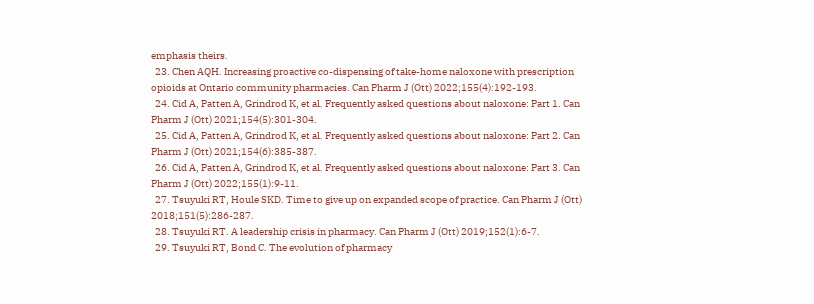emphasis theirs.
  23. Chen AQH. Increasing proactive co-dispensing of take-home naloxone with prescription opioids at Ontario community pharmacies. Can Pharm J (Ott) 2022;155(4):192-193.
  24. Cid A, Patten A, Grindrod K, et al. Frequently asked questions about naloxone: Part 1. Can Pharm J (Ott) 2021;154(5):301-304.
  25. Cid A, Patten A, Grindrod K, et al. Frequently asked questions about naloxone: Part 2. Can Pharm J (Ott) 2021;154(6):385-387.
  26. Cid A, Patten A, Grindrod K, et al. Frequently asked questions about naloxone: Part 3. Can Pharm J (Ott) 2022;155(1):9-11.
  27. Tsuyuki RT, Houle SKD. Time to give up on expanded scope of practice. Can Pharm J (Ott) 2018;151(5):286-287.
  28. Tsuyuki RT. A leadership crisis in pharmacy. Can Pharm J (Ott) 2019;152(1):6-7.
  29. Tsuyuki RT, Bond C. The evolution of pharmacy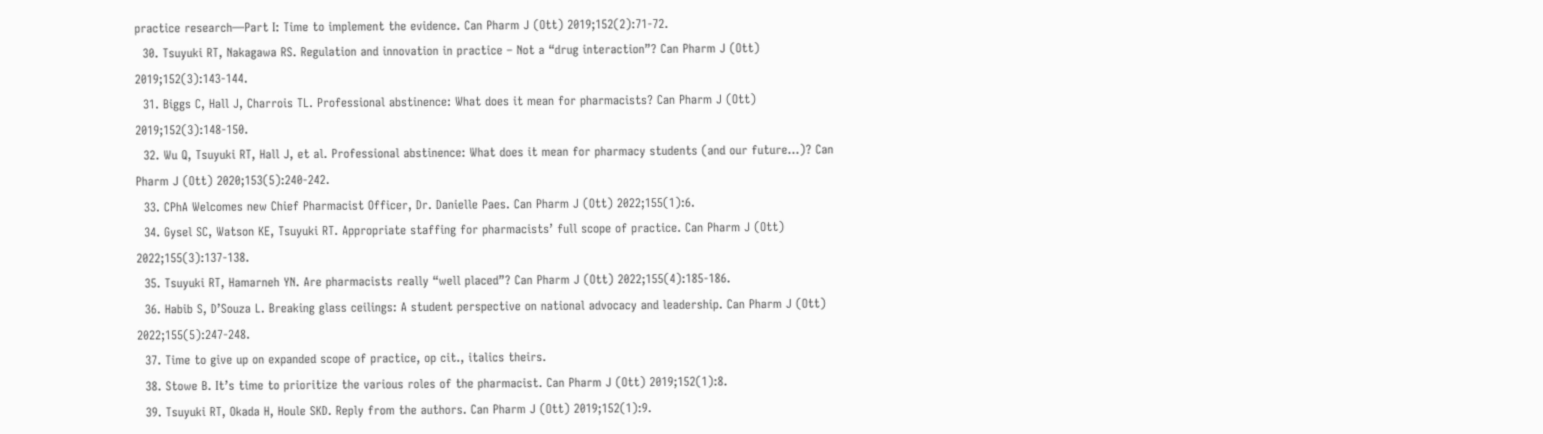practice research—Part I: Time to implement the evidence. Can Pharm J (Ott) 2019;152(2):71-72.
  30. Tsuyuki RT, Nakagawa RS. Regulation and innovation in practice – Not a “drug interaction”? Can Pharm J (Ott) 2019;152(3):143-144.
  31. Biggs C, Hall J, Charrois TL. Professional abstinence: What does it mean for pharmacists? Can Pharm J (Ott) 2019;152(3):148-150.
  32. Wu Q, Tsuyuki RT, Hall J, et al. Professional abstinence: What does it mean for pharmacy students (and our future…)? Can Pharm J (Ott) 2020;153(5):240-242.
  33. CPhA Welcomes new Chief Pharmacist Officer, Dr. Danielle Paes. Can Pharm J (Ott) 2022;155(1):6.
  34. Gysel SC, Watson KE, Tsuyuki RT. Appropriate staffing for pharmacists’ full scope of practice. Can Pharm J (Ott) 2022;155(3):137-138.
  35. Tsuyuki RT, Hamarneh YN. Are pharmacists really “well placed”? Can Pharm J (Ott) 2022;155(4):185-186.
  36. Habib S, D’Souza L. Breaking glass ceilings: A student perspective on national advocacy and leadership. Can Pharm J (Ott) 2022;155(5):247-248.
  37. Time to give up on expanded scope of practice, op cit., italics theirs.
  38. Stowe B. It’s time to prioritize the various roles of the pharmacist. Can Pharm J (Ott) 2019;152(1):8.
  39. Tsuyuki RT, Okada H, Houle SKD. Reply from the authors. Can Pharm J (Ott) 2019;152(1):9.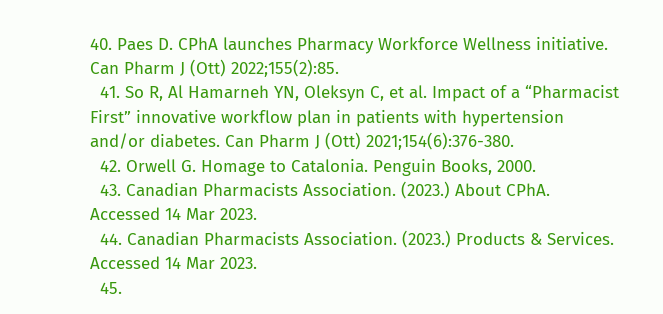40. Paes D. CPhA launches Pharmacy Workforce Wellness initiative. Can Pharm J (Ott) 2022;155(2):85.
  41. So R, Al Hamarneh YN, Oleksyn C, et al. Impact of a “Pharmacist First” innovative workflow plan in patients with hypertension and/or diabetes. Can Pharm J (Ott) 2021;154(6):376-380.
  42. Orwell G. Homage to Catalonia. Penguin Books, 2000.
  43. Canadian Pharmacists Association. (2023.) About CPhA. Accessed 14 Mar 2023.
  44. Canadian Pharmacists Association. (2023.) Products & Services. Accessed 14 Mar 2023.
  45.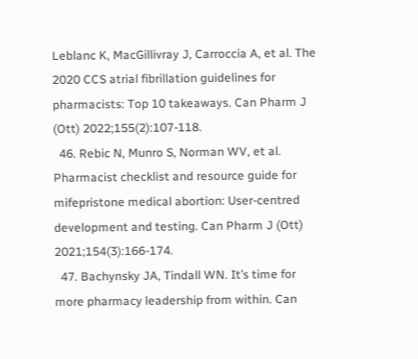Leblanc K, MacGillivray J, Carroccia A, et al. The 2020 CCS atrial fibrillation guidelines for pharmacists: Top 10 takeaways. Can Pharm J (Ott) 2022;155(2):107-118.
  46. Rebic N, Munro S, Norman WV, et al. Pharmacist checklist and resource guide for mifepristone medical abortion: User-centred development and testing. Can Pharm J (Ott) 2021;154(3):166-174.
  47. Bachynsky JA, Tindall WN. It’s time for more pharmacy leadership from within. Can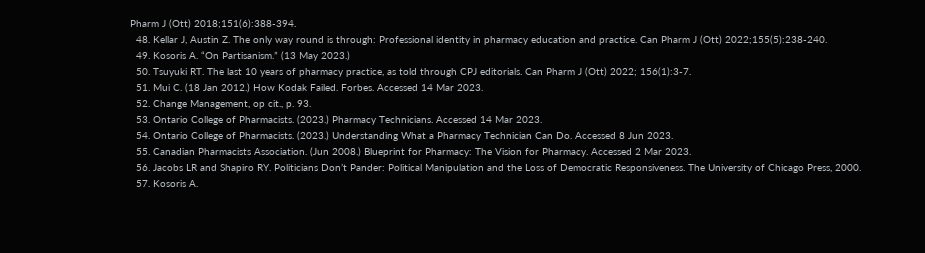Pharm J (Ott) 2018;151(6):388-394.
  48. Kellar J, Austin Z. The only way round is through: Professional identity in pharmacy education and practice. Can Pharm J (Ott) 2022;155(5):238-240.
  49. Kosoris A. “On Partisanism.” (13 May 2023.)
  50. Tsuyuki RT. The last 10 years of pharmacy practice, as told through CPJ editorials. Can Pharm J (Ott) 2022; 156(1):3-7.
  51. Mui C. (18 Jan 2012.) How Kodak Failed. Forbes. Accessed 14 Mar 2023.
  52. Change Management, op cit., p. 93.
  53. Ontario College of Pharmacists. (2023.) Pharmacy Technicians. Accessed 14 Mar 2023.
  54. Ontario College of Pharmacists. (2023.) Understanding What a Pharmacy Technician Can Do. Accessed 8 Jun 2023.
  55. Canadian Pharmacists Association. (Jun 2008.) Blueprint for Pharmacy: The Vision for Pharmacy. Accessed 2 Mar 2023.
  56. Jacobs LR and Shapiro RY. Politicians Don’t Pander: Political Manipulation and the Loss of Democratic Responsiveness. The University of Chicago Press, 2000.
  57. Kosoris A.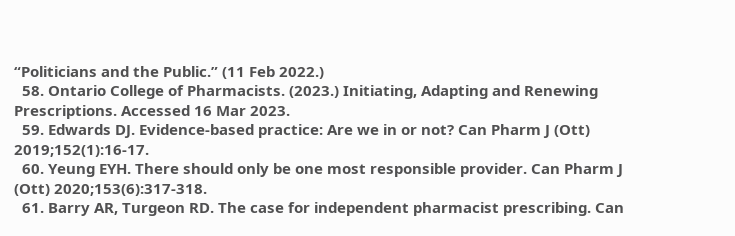“Politicians and the Public.” (11 Feb 2022.)
  58. Ontario College of Pharmacists. (2023.) Initiating, Adapting and Renewing Prescriptions. Accessed 16 Mar 2023.
  59. Edwards DJ. Evidence-based practice: Are we in or not? Can Pharm J (Ott) 2019;152(1):16-17.
  60. Yeung EYH. There should only be one most responsible provider. Can Pharm J (Ott) 2020;153(6):317-318.
  61. Barry AR, Turgeon RD. The case for independent pharmacist prescribing. Can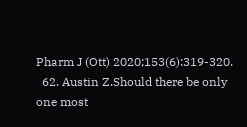Pharm J (Ott) 2020;153(6):319-320.
  62. Austin Z.Should there be only one most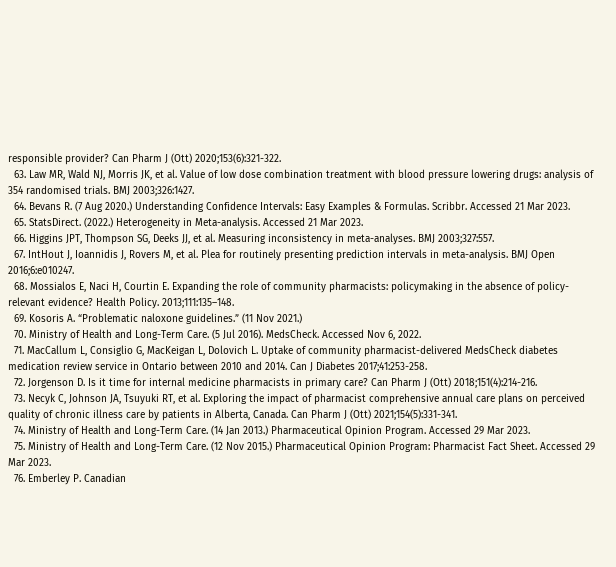responsible provider? Can Pharm J (Ott) 2020;153(6):321-322.
  63. Law MR, Wald NJ, Morris JK, et al. Value of low dose combination treatment with blood pressure lowering drugs: analysis of 354 randomised trials. BMJ 2003;326:1427.
  64. Bevans R. (7 Aug 2020.) Understanding Confidence Intervals: Easy Examples & Formulas. Scribbr. Accessed 21 Mar 2023.
  65. StatsDirect. (2022.) Heterogeneity in Meta-analysis. Accessed 21 Mar 2023.
  66. Higgins JPT, Thompson SG, Deeks JJ, et al. Measuring inconsistency in meta-analyses. BMJ 2003;327:557.
  67. IntHout J, Ioannidis J, Rovers M, et al. Plea for routinely presenting prediction intervals in meta-analysis. BMJ Open 2016;6:e010247.
  68. Mossialos E, Naci H, Courtin E. Expanding the role of community pharmacists: policymaking in the absence of policy-relevant evidence? Health Policy. 2013;111:135–148.
  69. Kosoris A. “Problematic naloxone guidelines.” (11 Nov 2021.)
  70. Ministry of Health and Long-Term Care. (5 Jul 2016). MedsCheck. Accessed Nov 6, 2022.
  71. MacCallum L, Consiglio G, MacKeigan L, Dolovich L. Uptake of community pharmacist-delivered MedsCheck diabetes medication review service in Ontario between 2010 and 2014. Can J Diabetes 2017;41:253-258.
  72. Jorgenson D. Is it time for internal medicine pharmacists in primary care? Can Pharm J (Ott) 2018;151(4):214-216.
  73. Necyk C, Johnson JA, Tsuyuki RT, et al. Exploring the impact of pharmacist comprehensive annual care plans on perceived quality of chronic illness care by patients in Alberta, Canada. Can Pharm J (Ott) 2021;154(5):331-341.
  74. Ministry of Health and Long-Term Care. (14 Jan 2013.) Pharmaceutical Opinion Program. Accessed 29 Mar 2023.
  75. Ministry of Health and Long-Term Care. (12 Nov 2015.) Pharmaceutical Opinion Program: Pharmacist Fact Sheet. Accessed 29 Mar 2023.
  76. Emberley P. Canadian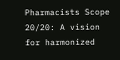Pharmacists Scope 20/20: A vision for harmonized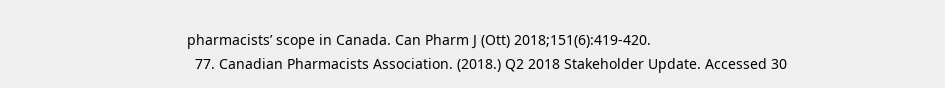pharmacists’ scope in Canada. Can Pharm J (Ott) 2018;151(6):419-420.
  77. Canadian Pharmacists Association. (2018.) Q2 2018 Stakeholder Update. Accessed 30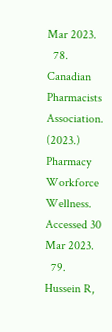Mar 2023.
  78. Canadian Pharmacists Association. (2023.) Pharmacy Workforce Wellness. Accessed 30 Mar 2023.
  79. Hussein R,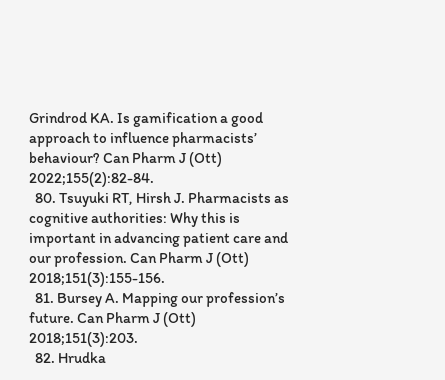Grindrod KA. Is gamification a good approach to influence pharmacists’ behaviour? Can Pharm J (Ott) 2022;155(2):82-84.
  80. Tsuyuki RT, Hirsh J. Pharmacists as cognitive authorities: Why this is important in advancing patient care and our profession. Can Pharm J (Ott) 2018;151(3):155-156.
  81. Bursey A. Mapping our profession’s future. Can Pharm J (Ott) 2018;151(3):203.
  82. Hrudka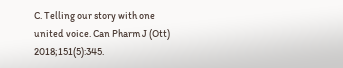C. Telling our story with one united voice. Can Pharm J (Ott) 2018;151(5):345.